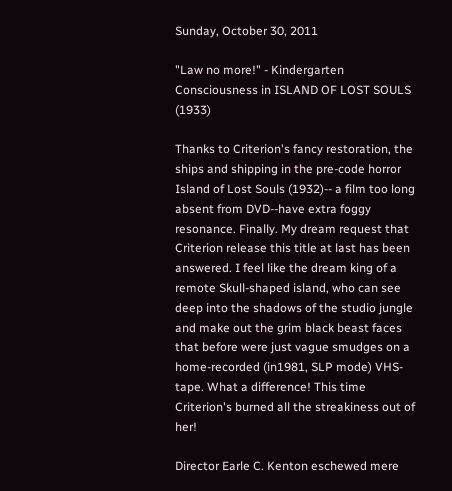Sunday, October 30, 2011

"Law no more!" - Kindergarten Consciousness in ISLAND OF LOST SOULS (1933)

Thanks to Criterion's fancy restoration, the ships and shipping in the pre-code horror Island of Lost Souls (1932)-- a film too long absent from DVD--have extra foggy resonance. Finally. My dream request that Criterion release this title at last has been answered. I feel like the dream king of a remote Skull-shaped island, who can see deep into the shadows of the studio jungle and make out the grim black beast faces that before were just vague smudges on a home-recorded (in1981, SLP mode) VHS-tape. What a difference! This time Criterion's burned all the streakiness out of her!

Director Earle C. Kenton eschewed mere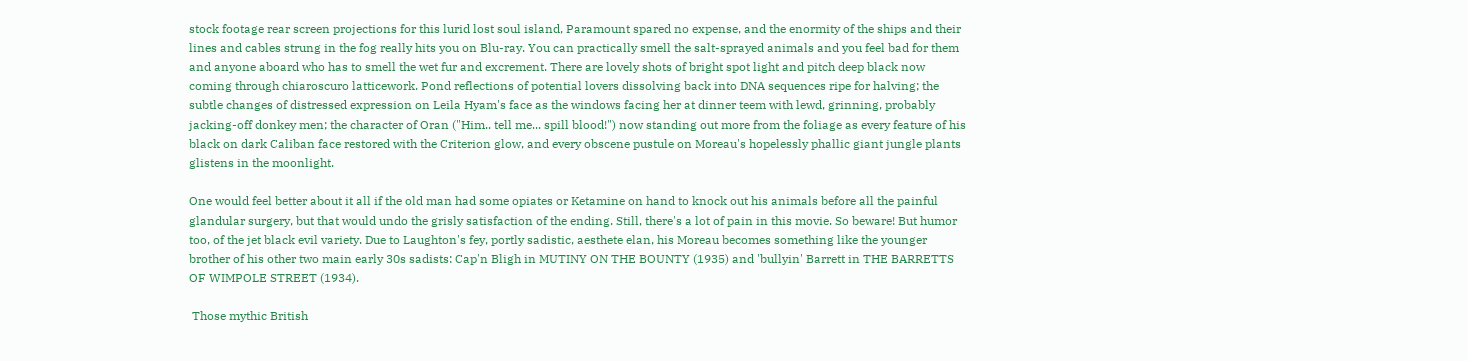stock footage rear screen projections for this lurid lost soul island, Paramount spared no expense, and the enormity of the ships and their lines and cables strung in the fog really hits you on Blu-ray. You can practically smell the salt-sprayed animals and you feel bad for them and anyone aboard who has to smell the wet fur and excrement. There are lovely shots of bright spot light and pitch deep black now coming through chiaroscuro latticework. Pond reflections of potential lovers dissolving back into DNA sequences ripe for halving; the subtle changes of distressed expression on Leila Hyam's face as the windows facing her at dinner teem with lewd, grinning, probably jacking-off donkey men; the character of Oran ("Him.. tell me... spill blood!") now standing out more from the foliage as every feature of his black on dark Caliban face restored with the Criterion glow, and every obscene pustule on Moreau's hopelessly phallic giant jungle plants glistens in the moonlight.

One would feel better about it all if the old man had some opiates or Ketamine on hand to knock out his animals before all the painful glandular surgery, but that would undo the grisly satisfaction of the ending. Still, there's a lot of pain in this movie. So beware! But humor too, of the jet black evil variety. Due to Laughton's fey, portly sadistic, aesthete elan, his Moreau becomes something like the younger brother of his other two main early 30s sadists: Cap'n Bligh in MUTINY ON THE BOUNTY (1935) and 'bullyin' Barrett in THE BARRETTS OF WIMPOLE STREET (1934).

 Those mythic British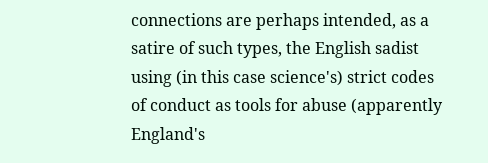connections are perhaps intended, as a satire of such types, the English sadist using (in this case science's) strict codes of conduct as tools for abuse (apparently England's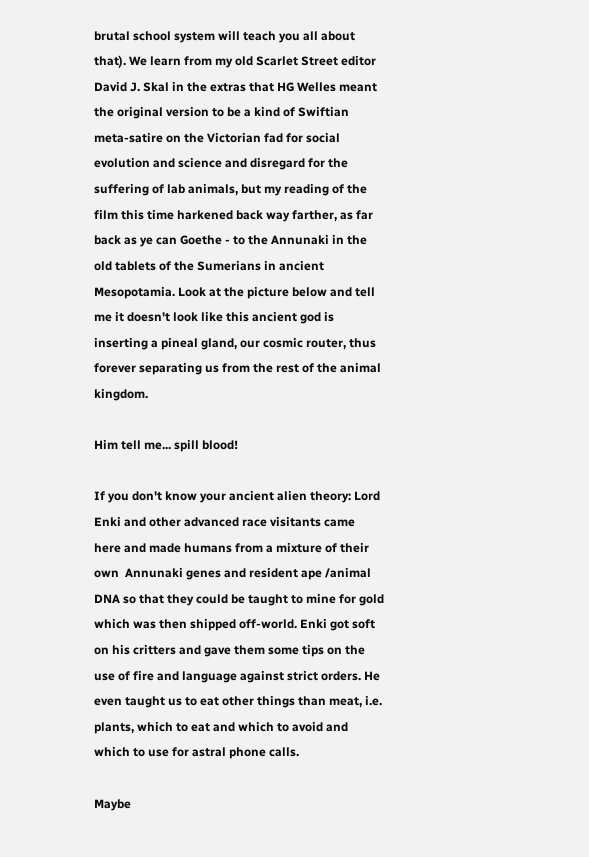brutal school system will teach you all about that). We learn from my old Scarlet Street editor David J. Skal in the extras that HG Welles meant the original version to be a kind of Swiftian meta-satire on the Victorian fad for social evolution and science and disregard for the suffering of lab animals, but my reading of the film this time harkened back way farther, as far back as ye can Goethe - to the Annunaki in the old tablets of the Sumerians in ancient Mesopotamia. Look at the picture below and tell me it doesn't look like this ancient god is inserting a pineal gland, our cosmic router, thus forever separating us from the rest of the animal kingdom.

Him tell me... spill blood!

If you don't know your ancient alien theory: Lord Enki and other advanced race visitants came here and made humans from a mixture of their own  Annunaki genes and resident ape /animal DNA so that they could be taught to mine for gold which was then shipped off-world. Enki got soft on his critters and gave them some tips on the use of fire and language against strict orders. He even taught us to eat other things than meat, i.e. plants, which to eat and which to avoid and which to use for astral phone calls.

Maybe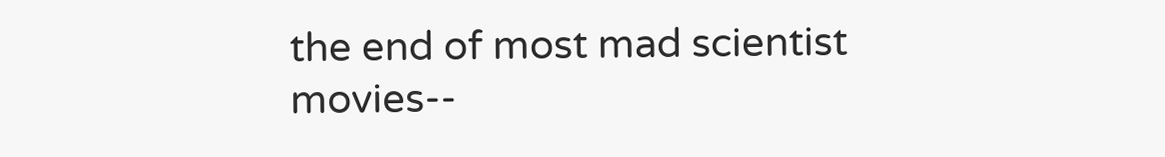the end of most mad scientist movies--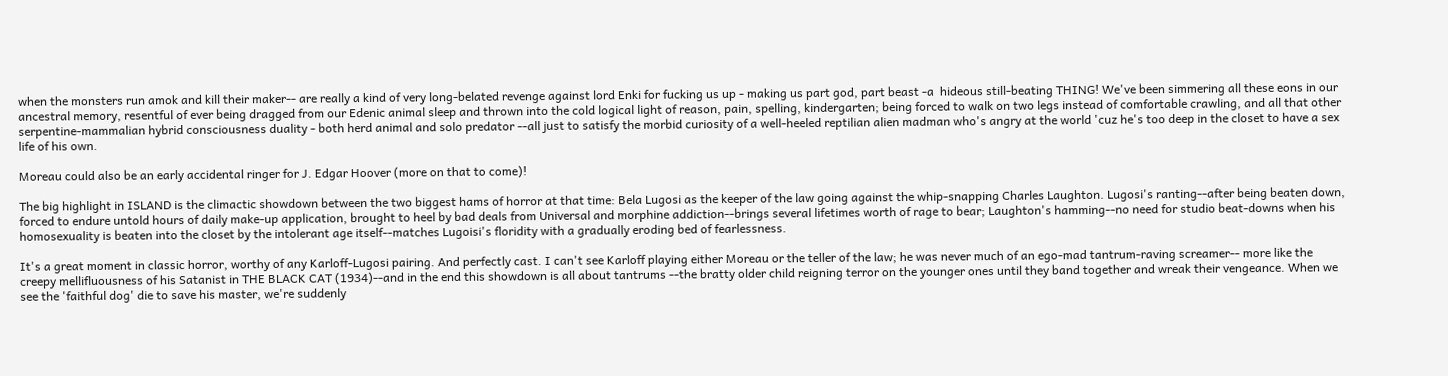when the monsters run amok and kill their maker-- are really a kind of very long-belated revenge against lord Enki for fucking us up - making us part god, part beast -a  hideous still-beating THING! We've been simmering all these eons in our ancestral memory, resentful of ever being dragged from our Edenic animal sleep and thrown into the cold logical light of reason, pain, spelling, kindergarten; being forced to walk on two legs instead of comfortable crawling, and all that other serpentine-mammalian hybrid consciousness duality - both herd animal and solo predator --all just to satisfy the morbid curiosity of a well-heeled reptilian alien madman who's angry at the world 'cuz he's too deep in the closet to have a sex life of his own.

Moreau could also be an early accidental ringer for J. Edgar Hoover (more on that to come)!

The big highlight in ISLAND is the climactic showdown between the two biggest hams of horror at that time: Bela Lugosi as the keeper of the law going against the whip-snapping Charles Laughton. Lugosi's ranting--after being beaten down, forced to endure untold hours of daily make-up application, brought to heel by bad deals from Universal and morphine addiction--brings several lifetimes worth of rage to bear; Laughton's hamming--no need for studio beat-downs when his homosexuality is beaten into the closet by the intolerant age itself--matches Lugoisi's floridity with a gradually eroding bed of fearlessness.

It's a great moment in classic horror, worthy of any Karloff-Lugosi pairing. And perfectly cast. I can't see Karloff playing either Moreau or the teller of the law; he was never much of an ego-mad tantrum-raving screamer-- more like the creepy mellifluousness of his Satanist in THE BLACK CAT (1934)--and in the end this showdown is all about tantrums --the bratty older child reigning terror on the younger ones until they band together and wreak their vengeance. When we see the 'faithful dog' die to save his master, we're suddenly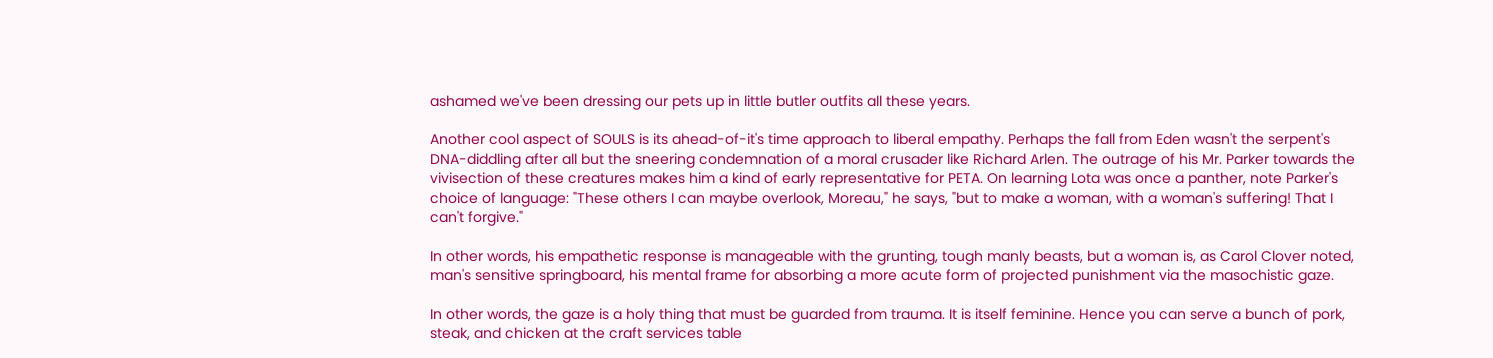ashamed we've been dressing our pets up in little butler outfits all these years.

Another cool aspect of SOULS is its ahead-of-it's time approach to liberal empathy. Perhaps the fall from Eden wasn't the serpent's DNA-diddling after all but the sneering condemnation of a moral crusader like Richard Arlen. The outrage of his Mr. Parker towards the vivisection of these creatures makes him a kind of early representative for PETA. On learning Lota was once a panther, note Parker's choice of language: "These others I can maybe overlook, Moreau," he says, "but to make a woman, with a woman's suffering! That I can't forgive."

In other words, his empathetic response is manageable with the grunting, tough manly beasts, but a woman is, as Carol Clover noted, man's sensitive springboard, his mental frame for absorbing a more acute form of projected punishment via the masochistic gaze.

In other words, the gaze is a holy thing that must be guarded from trauma. It is itself feminine. Hence you can serve a bunch of pork, steak, and chicken at the craft services table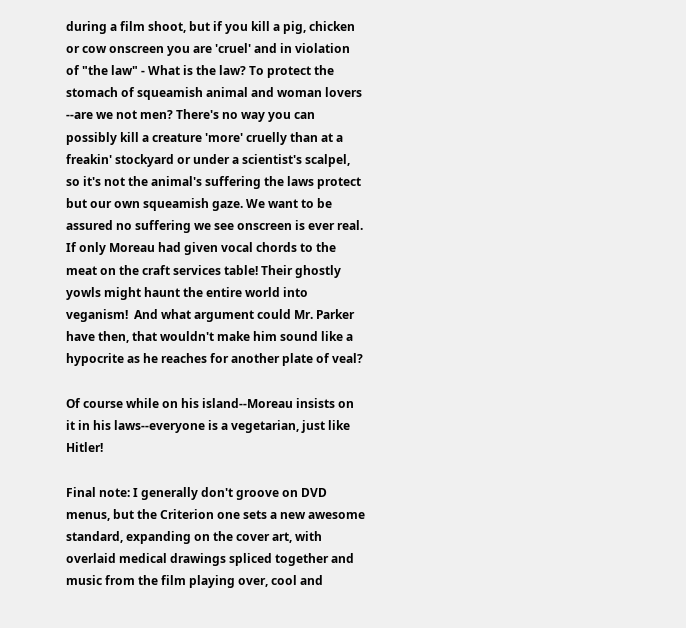during a film shoot, but if you kill a pig, chicken or cow onscreen you are 'cruel' and in violation of "the law" - What is the law? To protect the stomach of squeamish animal and woman lovers --are we not men? There's no way you can possibly kill a creature 'more' cruelly than at a freakin' stockyard or under a scientist's scalpel, so it's not the animal's suffering the laws protect but our own squeamish gaze. We want to be assured no suffering we see onscreen is ever real. If only Moreau had given vocal chords to the meat on the craft services table! Their ghostly yowls might haunt the entire world into veganism!  And what argument could Mr. Parker have then, that wouldn't make him sound like a hypocrite as he reaches for another plate of veal?

Of course while on his island--Moreau insists on it in his laws--everyone is a vegetarian, just like Hitler!

Final note: I generally don't groove on DVD menus, but the Criterion one sets a new awesome standard, expanding on the cover art, with overlaid medical drawings spliced together and music from the film playing over, cool and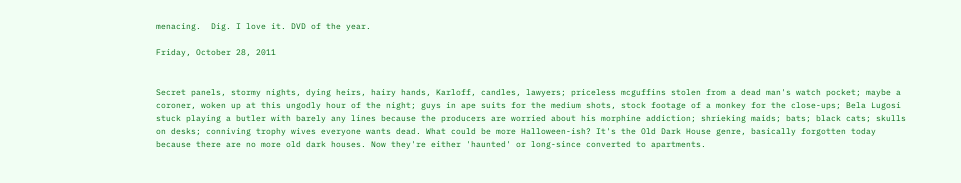menacing.  Dig. I love it. DVD of the year.

Friday, October 28, 2011


Secret panels, stormy nights, dying heirs, hairy hands, Karloff, candles, lawyers; priceless mcguffins stolen from a dead man's watch pocket; maybe a coroner, woken up at this ungodly hour of the night; guys in ape suits for the medium shots, stock footage of a monkey for the close-ups; Bela Lugosi stuck playing a butler with barely any lines because the producers are worried about his morphine addiction; shrieking maids; bats; black cats; skulls on desks; conniving trophy wives everyone wants dead. What could be more Halloween-ish? It's the Old Dark House genre, basically forgotten today because there are no more old dark houses. Now they're either 'haunted' or long-since converted to apartments.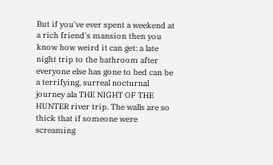But if you've ever spent a weekend at a rich friend's mansion then you know how weird it can get: a late night trip to the bathroom after everyone else has gone to bed can be a terrifying, surreal nocturnal journey ala THE NIGHT OF THE HUNTER river trip. The walls are so thick that if someone were screaming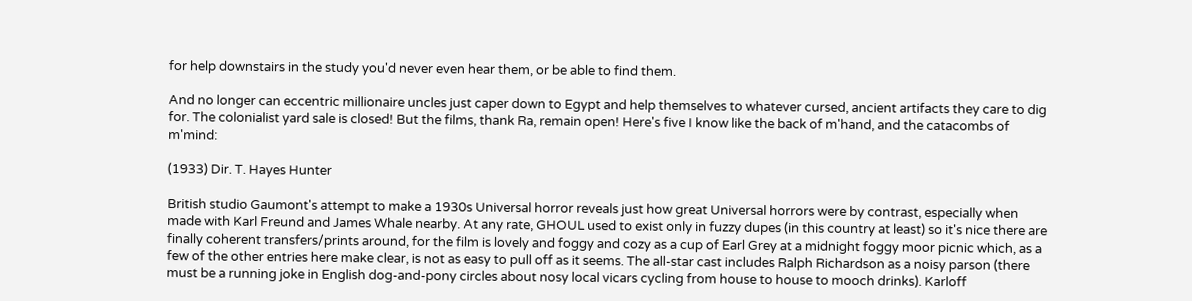for help downstairs in the study you'd never even hear them, or be able to find them.

And no longer can eccentric millionaire uncles just caper down to Egypt and help themselves to whatever cursed, ancient artifacts they care to dig for. The colonialist yard sale is closed! But the films, thank Ra, remain open! Here's five I know like the back of m'hand, and the catacombs of m'mind:

(1933) Dir. T. Hayes Hunter

British studio Gaumont's attempt to make a 1930s Universal horror reveals just how great Universal horrors were by contrast, especially when made with Karl Freund and James Whale nearby. At any rate, GHOUL used to exist only in fuzzy dupes (in this country at least) so it's nice there are finally coherent transfers/prints around, for the film is lovely and foggy and cozy as a cup of Earl Grey at a midnight foggy moor picnic which, as a few of the other entries here make clear, is not as easy to pull off as it seems. The all-star cast includes Ralph Richardson as a noisy parson (there must be a running joke in English dog-and-pony circles about nosy local vicars cycling from house to house to mooch drinks). Karloff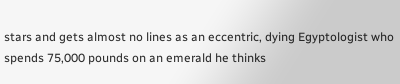stars and gets almost no lines as an eccentric, dying Egyptologist who spends 75,000 pounds on an emerald he thinks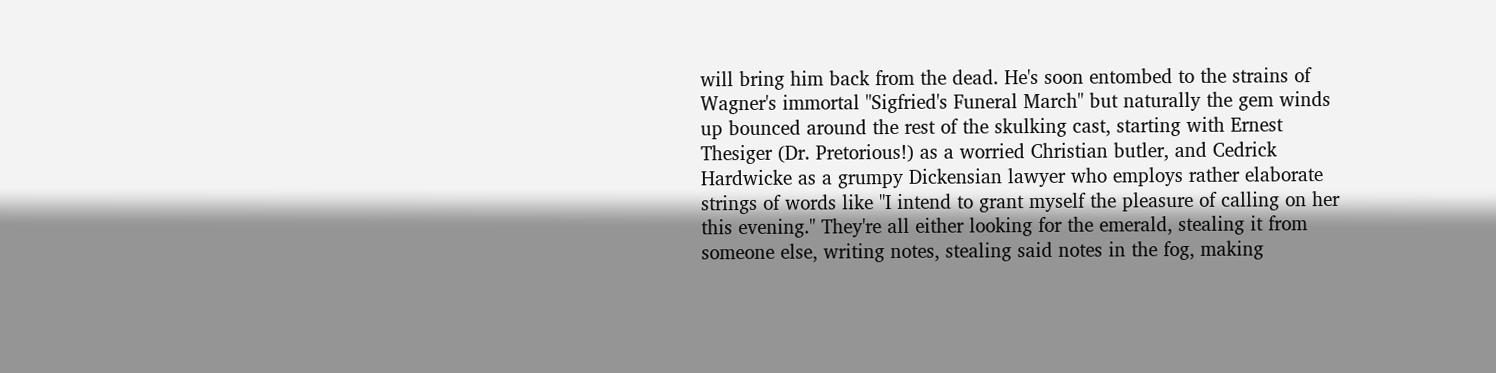will bring him back from the dead. He's soon entombed to the strains of Wagner's immortal "Sigfried's Funeral March" but naturally the gem winds up bounced around the rest of the skulking cast, starting with Ernest Thesiger (Dr. Pretorious!) as a worried Christian butler, and Cedrick Hardwicke as a grumpy Dickensian lawyer who employs rather elaborate strings of words like "I intend to grant myself the pleasure of calling on her this evening." They're all either looking for the emerald, stealing it from someone else, writing notes, stealing said notes in the fog, making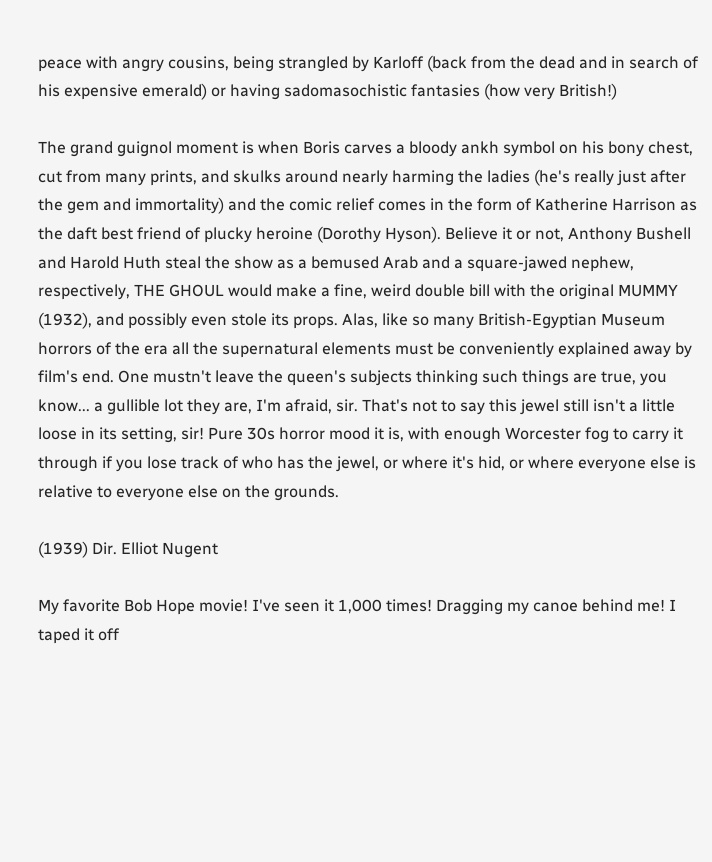peace with angry cousins, being strangled by Karloff (back from the dead and in search of his expensive emerald) or having sadomasochistic fantasies (how very British!)

The grand guignol moment is when Boris carves a bloody ankh symbol on his bony chest, cut from many prints, and skulks around nearly harming the ladies (he's really just after the gem and immortality) and the comic relief comes in the form of Katherine Harrison as the daft best friend of plucky heroine (Dorothy Hyson). Believe it or not, Anthony Bushell and Harold Huth steal the show as a bemused Arab and a square-jawed nephew, respectively, THE GHOUL would make a fine, weird double bill with the original MUMMY (1932), and possibly even stole its props. Alas, like so many British-Egyptian Museum horrors of the era all the supernatural elements must be conveniently explained away by film's end. One mustn't leave the queen's subjects thinking such things are true, you know... a gullible lot they are, I'm afraid, sir. That's not to say this jewel still isn't a little loose in its setting, sir! Pure 30s horror mood it is, with enough Worcester fog to carry it through if you lose track of who has the jewel, or where it's hid, or where everyone else is relative to everyone else on the grounds.

(1939) Dir. Elliot Nugent

My favorite Bob Hope movie! I've seen it 1,000 times! Dragging my canoe behind me! I taped it off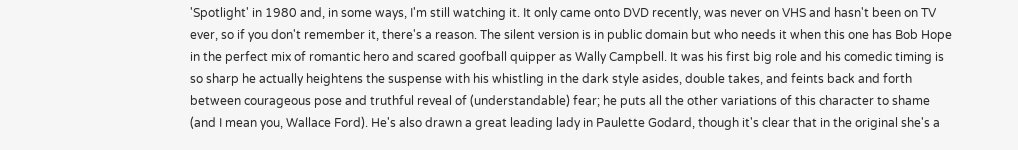'Spotlight' in 1980 and, in some ways, I'm still watching it. It only came onto DVD recently, was never on VHS and hasn't been on TV ever, so if you don't remember it, there's a reason. The silent version is in public domain but who needs it when this one has Bob Hope in the perfect mix of romantic hero and scared goofball quipper as Wally Campbell. It was his first big role and his comedic timing is so sharp he actually heightens the suspense with his whistling in the dark style asides, double takes, and feints back and forth between courageous pose and truthful reveal of (understandable) fear; he puts all the other variations of this character to shame (and I mean you, Wallace Ford). He's also drawn a great leading lady in Paulette Godard, though it's clear that in the original she's a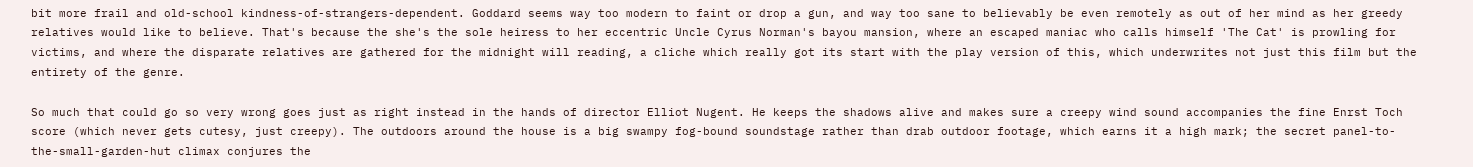bit more frail and old-school kindness-of-strangers-dependent. Goddard seems way too modern to faint or drop a gun, and way too sane to believably be even remotely as out of her mind as her greedy relatives would like to believe. That's because the she's the sole heiress to her eccentric Uncle Cyrus Norman's bayou mansion, where an escaped maniac who calls himself 'The Cat' is prowling for victims, and where the disparate relatives are gathered for the midnight will reading, a cliche which really got its start with the play version of this, which underwrites not just this film but the entirety of the genre.

So much that could go so very wrong goes just as right instead in the hands of director Elliot Nugent. He keeps the shadows alive and makes sure a creepy wind sound accompanies the fine Enrst Toch score (which never gets cutesy, just creepy). The outdoors around the house is a big swampy fog-bound soundstage rather than drab outdoor footage, which earns it a high mark; the secret panel-to-the-small-garden-hut climax conjures the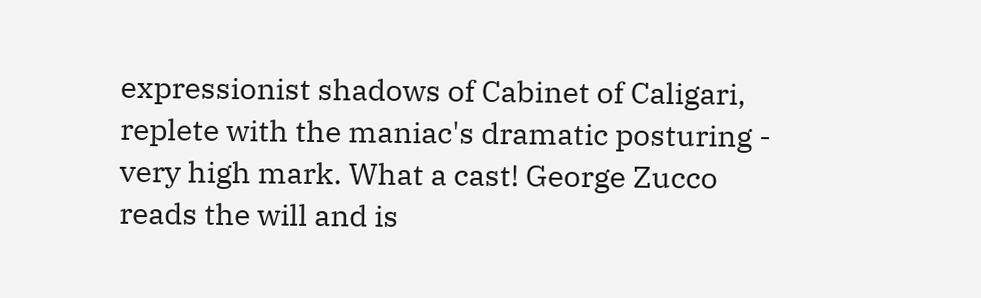expressionist shadows of Cabinet of Caligari, replete with the maniac's dramatic posturing - very high mark. What a cast! George Zucco reads the will and is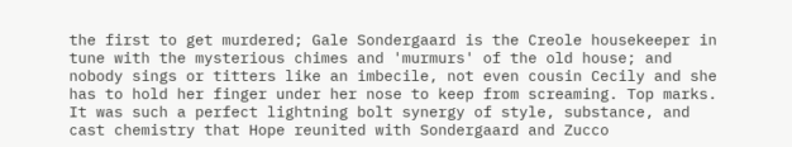the first to get murdered; Gale Sondergaard is the Creole housekeeper in tune with the mysterious chimes and 'murmurs' of the old house; and nobody sings or titters like an imbecile, not even cousin Cecily and she has to hold her finger under her nose to keep from screaming. Top marks. It was such a perfect lightning bolt synergy of style, substance, and cast chemistry that Hope reunited with Sondergaard and Zucco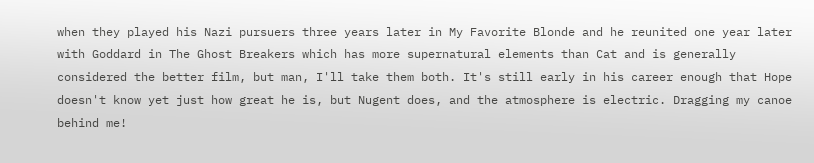when they played his Nazi pursuers three years later in My Favorite Blonde and he reunited one year later with Goddard in The Ghost Breakers which has more supernatural elements than Cat and is generally considered the better film, but man, I'll take them both. It's still early in his career enough that Hope doesn't know yet just how great he is, but Nugent does, and the atmosphere is electric. Dragging my canoe behind me!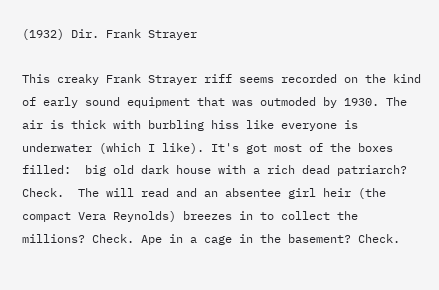(1932) Dir. Frank Strayer

This creaky Frank Strayer riff seems recorded on the kind of early sound equipment that was outmoded by 1930. The air is thick with burbling hiss like everyone is underwater (which I like). It's got most of the boxes filled:  big old dark house with a rich dead patriarch? Check.  The will read and an absentee girl heir (the compact Vera Reynolds) breezes in to collect the millions? Check. Ape in a cage in the basement? Check.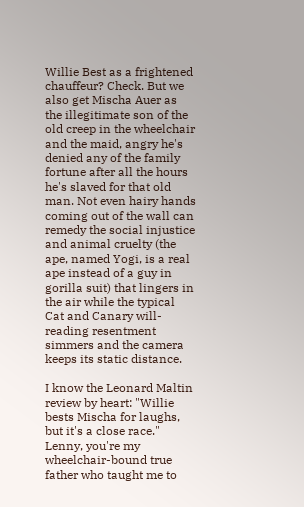Willie Best as a frightened chauffeur? Check. But we also get Mischa Auer as the illegitimate son of the old creep in the wheelchair and the maid, angry he's denied any of the family fortune after all the hours he's slaved for that old man. Not even hairy hands coming out of the wall can remedy the social injustice and animal cruelty (the ape, named Yogi, is a real ape instead of a guy in gorilla suit) that lingers in the air while the typical Cat and Canary will-reading resentment simmers and the camera keeps its static distance.

I know the Leonard Maltin review by heart: "Willie bests Mischa for laughs, but it's a close race." Lenny, you're my wheelchair-bound true father who taught me to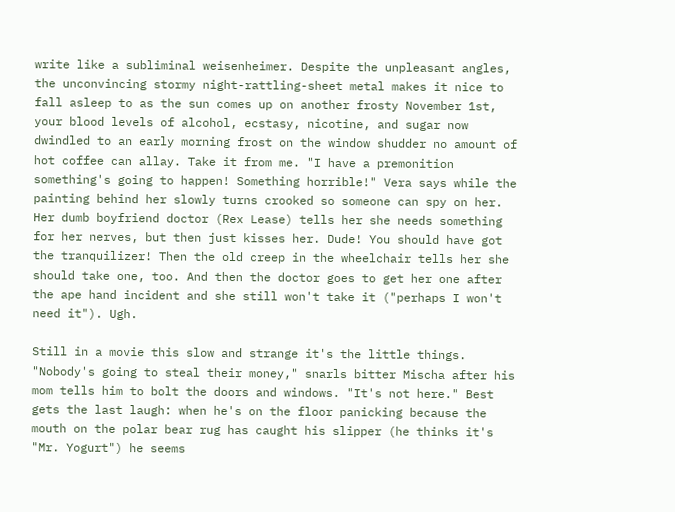write like a subliminal weisenheimer. Despite the unpleasant angles, the unconvincing stormy night-rattling-sheet metal makes it nice to fall asleep to as the sun comes up on another frosty November 1st, your blood levels of alcohol, ecstasy, nicotine, and sugar now dwindled to an early morning frost on the window shudder no amount of hot coffee can allay. Take it from me. "I have a premonition something's going to happen! Something horrible!" Vera says while the painting behind her slowly turns crooked so someone can spy on her. Her dumb boyfriend doctor (Rex Lease) tells her she needs something for her nerves, but then just kisses her. Dude! You should have got the tranquilizer! Then the old creep in the wheelchair tells her she should take one, too. And then the doctor goes to get her one after the ape hand incident and she still won't take it ("perhaps I won't need it"). Ugh.

Still in a movie this slow and strange it's the little things. "Nobody's going to steal their money," snarls bitter Mischa after his mom tells him to bolt the doors and windows. "It's not here." Best gets the last laugh: when he's on the floor panicking because the mouth on the polar bear rug has caught his slipper (he thinks it's "Mr. Yogurt") he seems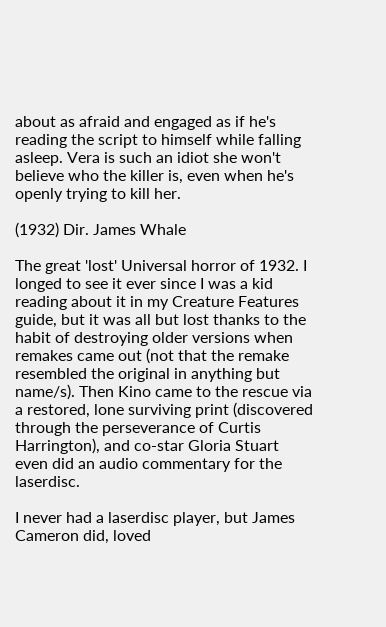about as afraid and engaged as if he's reading the script to himself while falling asleep. Vera is such an idiot she won't believe who the killer is, even when he's openly trying to kill her.

(1932) Dir. James Whale

The great 'lost' Universal horror of 1932. I longed to see it ever since I was a kid reading about it in my Creature Features guide, but it was all but lost thanks to the habit of destroying older versions when remakes came out (not that the remake resembled the original in anything but name/s). Then Kino came to the rescue via a restored, lone surviving print (discovered through the perseverance of Curtis Harrington), and co-star Gloria Stuart even did an audio commentary for the laserdisc.

I never had a laserdisc player, but James Cameron did, loved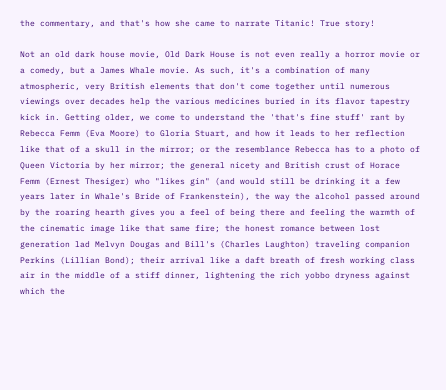the commentary, and that's how she came to narrate Titanic! True story!

Not an old dark house movie, Old Dark House is not even really a horror movie or a comedy, but a James Whale movie. As such, it's a combination of many atmospheric, very British elements that don't come together until numerous viewings over decades help the various medicines buried in its flavor tapestry kick in. Getting older, we come to understand the 'that's fine stuff' rant by Rebecca Femm (Eva Moore) to Gloria Stuart, and how it leads to her reflection like that of a skull in the mirror; or the resemblance Rebecca has to a photo of Queen Victoria by her mirror; the general nicety and British crust of Horace Femm (Ernest Thesiger) who "likes gin" (and would still be drinking it a few years later in Whale's Bride of Frankenstein), the way the alcohol passed around by the roaring hearth gives you a feel of being there and feeling the warmth of the cinematic image like that same fire; the honest romance between lost generation lad Melvyn Dougas and Bill's (Charles Laughton) traveling companion Perkins (Lillian Bond); their arrival like a daft breath of fresh working class air in the middle of a stiff dinner, lightening the rich yobbo dryness against which the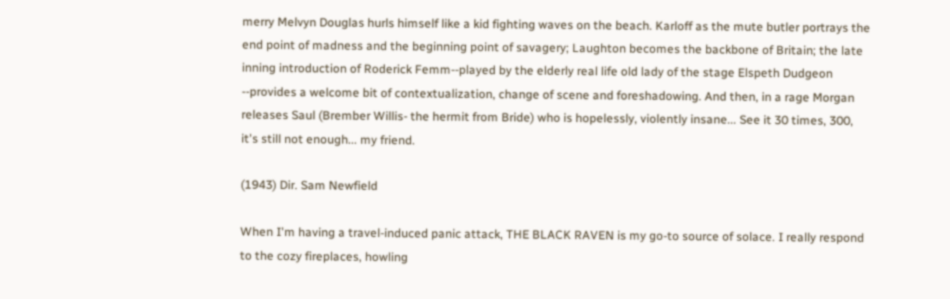merry Melvyn Douglas hurls himself like a kid fighting waves on the beach. Karloff as the mute butler portrays the end point of madness and the beginning point of savagery; Laughton becomes the backbone of Britain; the late inning introduction of Roderick Femm--played by the elderly real life old lady of the stage Elspeth Dudgeon --provides a welcome bit of contextualization, change of scene and foreshadowing. And then, in a rage Morgan releases Saul (Brember Willis- the hermit from Bride) who is hopelessly, violently insane... See it 30 times, 300, it's still not enough... my friend.

(1943) Dir. Sam Newfield

When I'm having a travel-induced panic attack, THE BLACK RAVEN is my go-to source of solace. I really respond to the cozy fireplaces, howling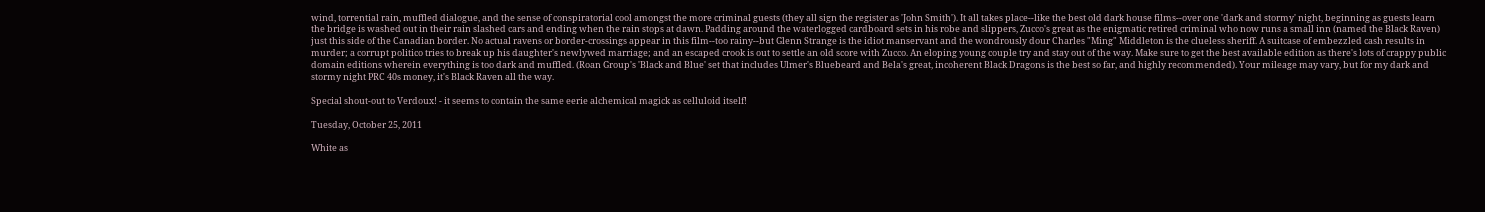wind, torrential rain, muffled dialogue, and the sense of conspiratorial cool amongst the more criminal guests (they all sign the register as 'John Smith'). It all takes place--like the best old dark house films--over one 'dark and stormy' night, beginning as guests learn the bridge is washed out in their rain slashed cars and ending when the rain stops at dawn. Padding around the waterlogged cardboard sets in his robe and slippers, Zucco's great as the enigmatic retired criminal who now runs a small inn (named the Black Raven) just this side of the Canadian border. No actual ravens or border-crossings appear in this film--too rainy--but Glenn Strange is the idiot manservant and the wondrously dour Charles "Ming" Middleton is the clueless sheriff. A suitcase of embezzled cash results in murder; a corrupt politico tries to break up his daughter's newlywed marriage; and an escaped crook is out to settle an old score with Zucco. An eloping young couple try and stay out of the way. Make sure to get the best available edition as there's lots of crappy public domain editions wherein everything is too dark and muffled. (Roan Group's 'Black and Blue' set that includes Ulmer's Bluebeard and Bela's great, incoherent Black Dragons is the best so far, and highly recommended). Your mileage may vary, but for my dark and stormy night PRC 40s money, it's Black Raven all the way.

Special shout-out to Verdoux! - it seems to contain the same eerie alchemical magick as celluloid itself!

Tuesday, October 25, 2011

White as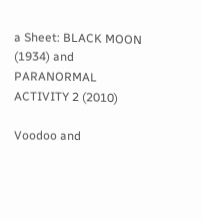a Sheet: BLACK MOON (1934) and PARANORMAL ACTIVITY 2 (2010)

Voodoo and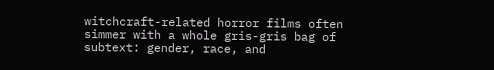witchcraft-related horror films often simmer with a whole gris-gris bag of subtext: gender, race, and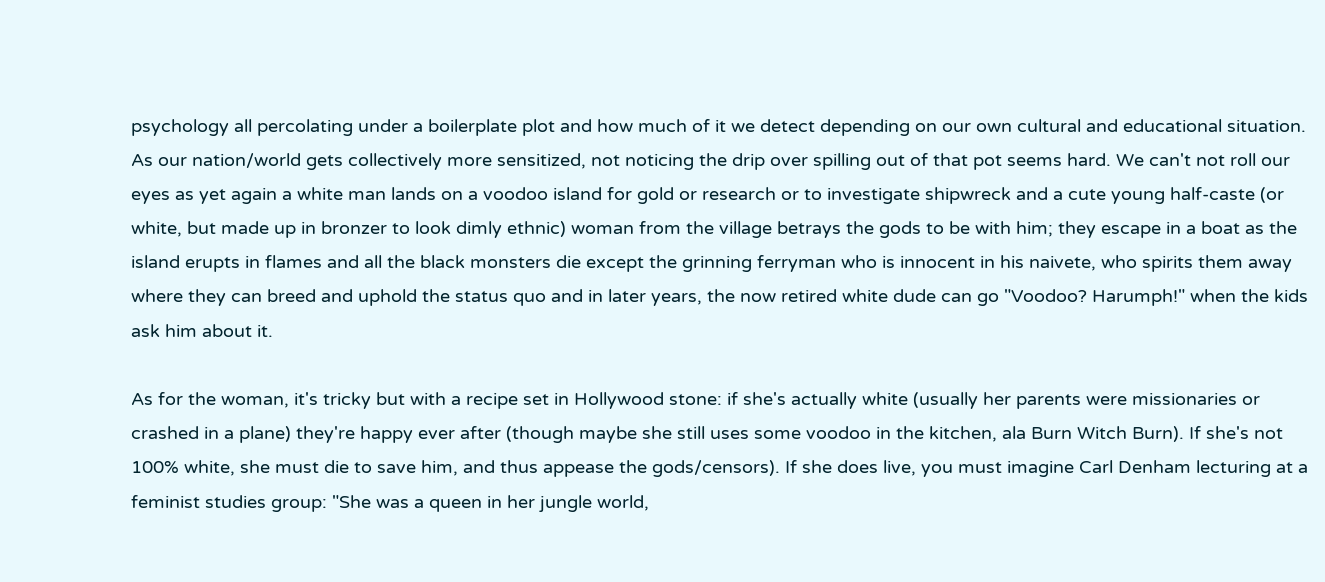psychology all percolating under a boilerplate plot and how much of it we detect depending on our own cultural and educational situation. As our nation/world gets collectively more sensitized, not noticing the drip over spilling out of that pot seems hard. We can't not roll our eyes as yet again a white man lands on a voodoo island for gold or research or to investigate shipwreck and a cute young half-caste (or white, but made up in bronzer to look dimly ethnic) woman from the village betrays the gods to be with him; they escape in a boat as the island erupts in flames and all the black monsters die except the grinning ferryman who is innocent in his naivete, who spirits them away where they can breed and uphold the status quo and in later years, the now retired white dude can go "Voodoo? Harumph!" when the kids ask him about it.

As for the woman, it's tricky but with a recipe set in Hollywood stone: if she's actually white (usually her parents were missionaries or crashed in a plane) they're happy ever after (though maybe she still uses some voodoo in the kitchen, ala Burn Witch Burn). If she's not 100% white, she must die to save him, and thus appease the gods/censors). If she does live, you must imagine Carl Denham lecturing at a feminist studies group: "She was a queen in her jungle world,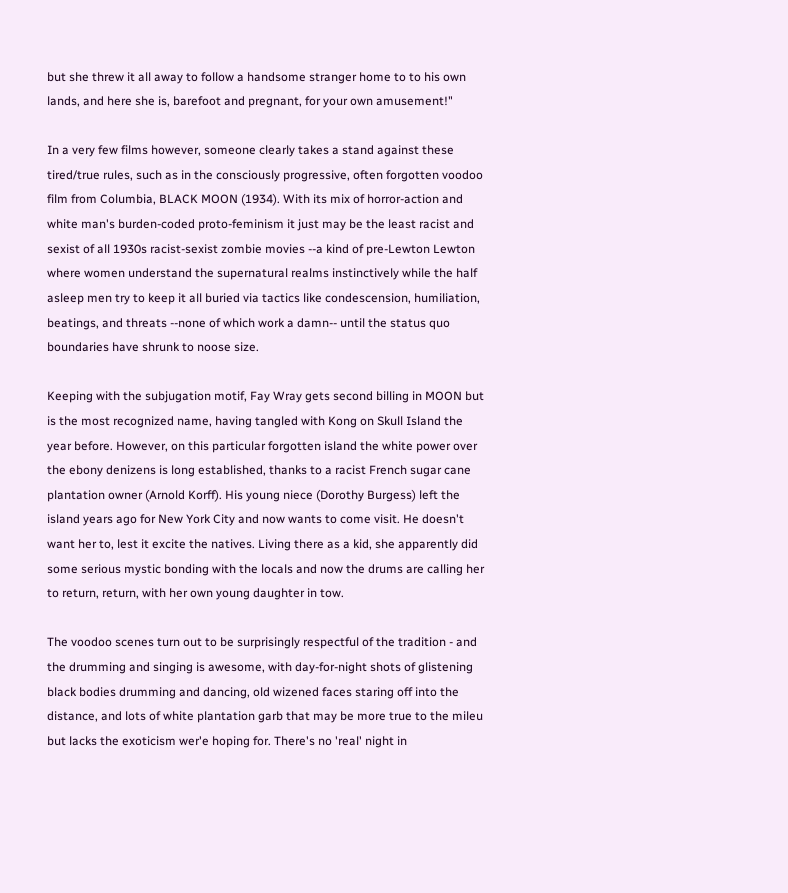but she threw it all away to follow a handsome stranger home to to his own lands, and here she is, barefoot and pregnant, for your own amusement!"

In a very few films however, someone clearly takes a stand against these tired/true rules, such as in the consciously progressive, often forgotten voodoo film from Columbia, BLACK MOON (1934). With its mix of horror-action and white man's burden-coded proto-feminism it just may be the least racist and sexist of all 1930s racist-sexist zombie movies --a kind of pre-Lewton Lewton where women understand the supernatural realms instinctively while the half asleep men try to keep it all buried via tactics like condescension, humiliation, beatings, and threats --none of which work a damn-- until the status quo boundaries have shrunk to noose size.

Keeping with the subjugation motif, Fay Wray gets second billing in MOON but is the most recognized name, having tangled with Kong on Skull Island the year before. However, on this particular forgotten island the white power over the ebony denizens is long established, thanks to a racist French sugar cane plantation owner (Arnold Korff). His young niece (Dorothy Burgess) left the island years ago for New York City and now wants to come visit. He doesn't want her to, lest it excite the natives. Living there as a kid, she apparently did some serious mystic bonding with the locals and now the drums are calling her to return, return, with her own young daughter in tow.

The voodoo scenes turn out to be surprisingly respectful of the tradition - and the drumming and singing is awesome, with day-for-night shots of glistening black bodies drumming and dancing, old wizened faces staring off into the distance, and lots of white plantation garb that may be more true to the mileu but lacks the exoticism wer'e hoping for. There's no 'real' night in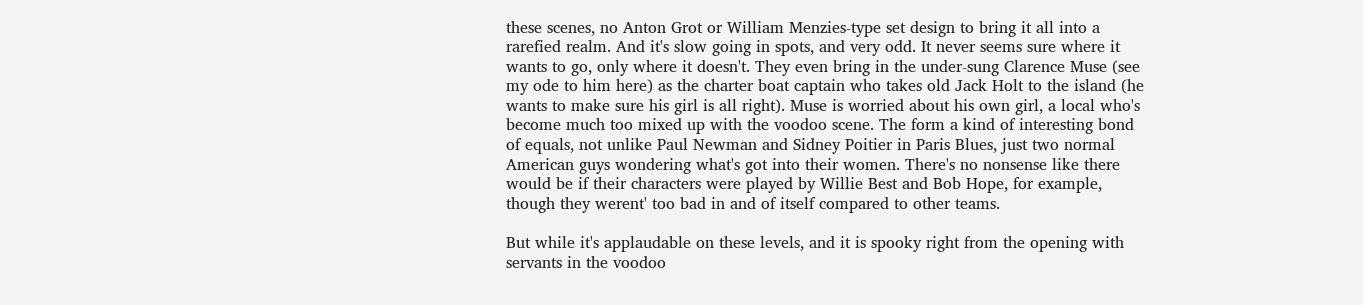these scenes, no Anton Grot or William Menzies-type set design to bring it all into a rarefied realm. And it's slow going in spots, and very odd. It never seems sure where it wants to go, only where it doesn't. They even bring in the under-sung Clarence Muse (see my ode to him here) as the charter boat captain who takes old Jack Holt to the island (he wants to make sure his girl is all right). Muse is worried about his own girl, a local who's become much too mixed up with the voodoo scene. The form a kind of interesting bond of equals, not unlike Paul Newman and Sidney Poitier in Paris Blues, just two normal American guys wondering what's got into their women. There's no nonsense like there would be if their characters were played by Willie Best and Bob Hope, for example, though they werent' too bad in and of itself compared to other teams.

But while it's applaudable on these levels, and it is spooky right from the opening with servants in the voodoo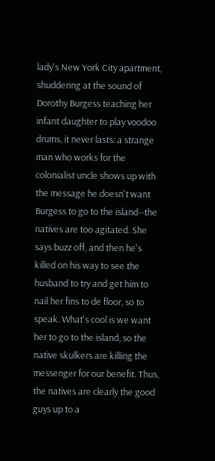lady's New York City apartment, shuddering at the sound of Dorothy Burgess teaching her infant daughter to play voodoo drums, it never lasts: a strange man who works for the colonialist uncle shows up with the message he doesn't want Burgess to go to the island--the natives are too agitated. She says buzz off, and then he's killed on his way to see the husband to try and get him to nail her fins to de floor, so to speak. What's cool is we want her to go to the island, so the native skulkers are killing the messenger for our benefit. Thus, the natives are clearly the good guys up to a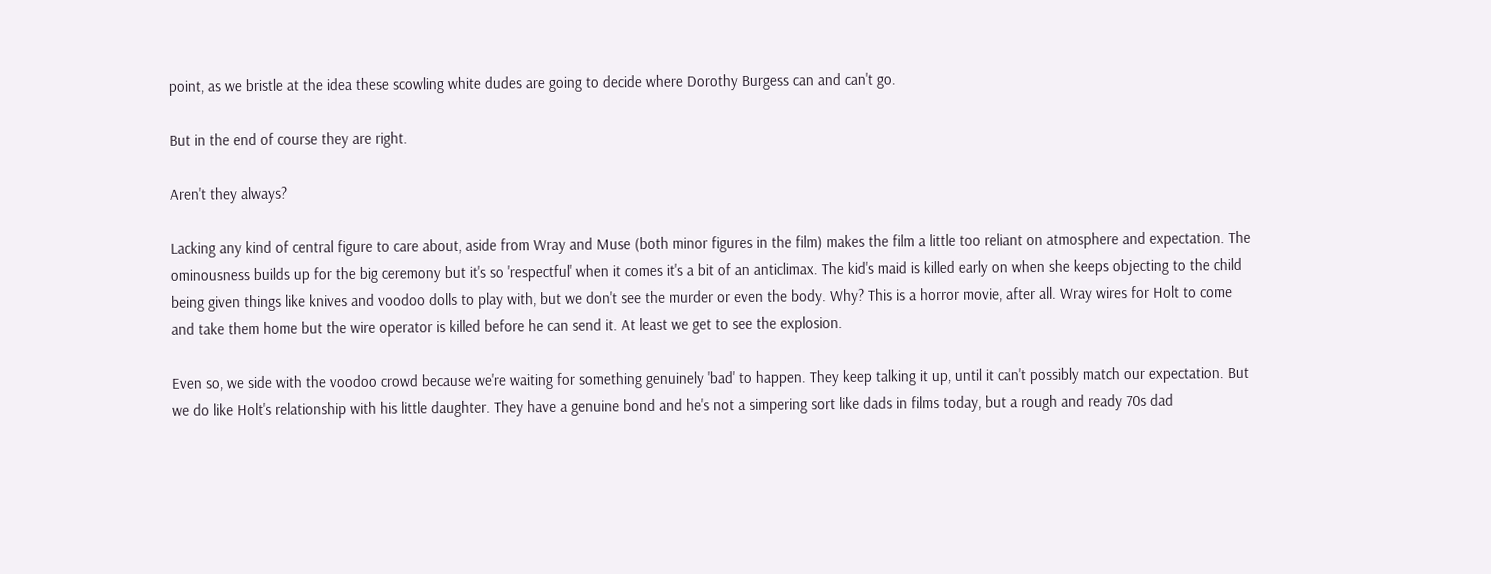point, as we bristle at the idea these scowling white dudes are going to decide where Dorothy Burgess can and can't go.

But in the end of course they are right.

Aren't they always?

Lacking any kind of central figure to care about, aside from Wray and Muse (both minor figures in the film) makes the film a little too reliant on atmosphere and expectation. The ominousness builds up for the big ceremony but it's so 'respectful' when it comes it's a bit of an anticlimax. The kid's maid is killed early on when she keeps objecting to the child being given things like knives and voodoo dolls to play with, but we don't see the murder or even the body. Why? This is a horror movie, after all. Wray wires for Holt to come and take them home but the wire operator is killed before he can send it. At least we get to see the explosion.

Even so, we side with the voodoo crowd because we're waiting for something genuinely 'bad' to happen. They keep talking it up, until it can't possibly match our expectation. But we do like Holt's relationship with his little daughter. They have a genuine bond and he's not a simpering sort like dads in films today, but a rough and ready 70s dad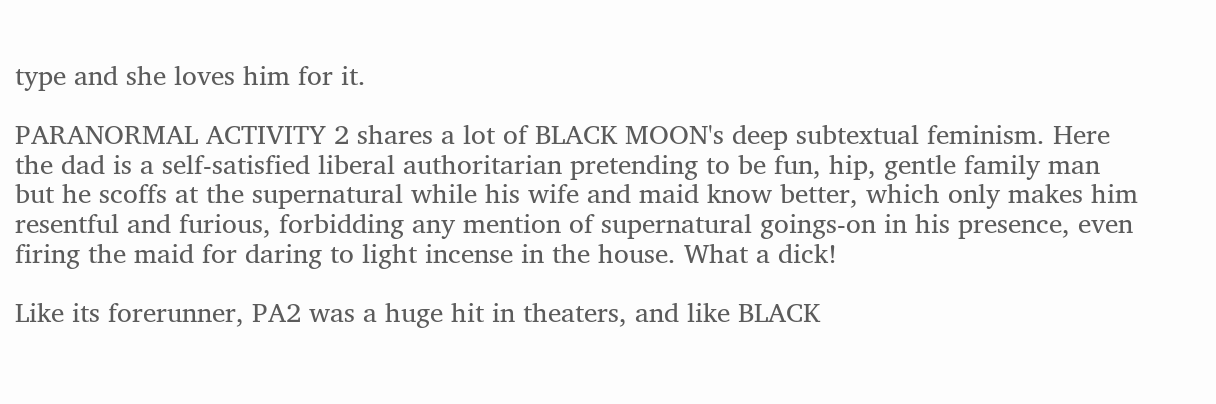type and she loves him for it.

PARANORMAL ACTIVITY 2 shares a lot of BLACK MOON's deep subtextual feminism. Here the dad is a self-satisfied liberal authoritarian pretending to be fun, hip, gentle family man but he scoffs at the supernatural while his wife and maid know better, which only makes him resentful and furious, forbidding any mention of supernatural goings-on in his presence, even firing the maid for daring to light incense in the house. What a dick!

Like its forerunner, PA2 was a huge hit in theaters, and like BLACK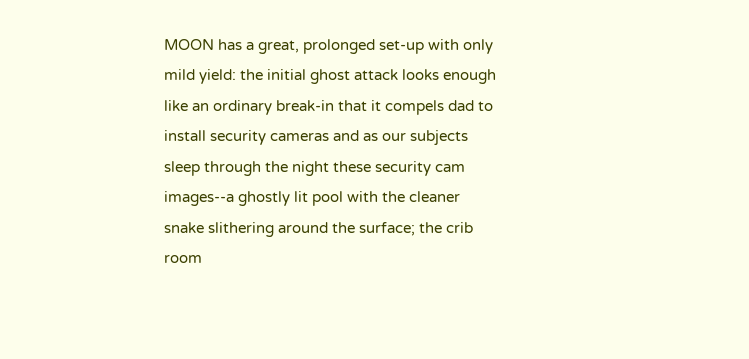MOON has a great, prolonged set-up with only mild yield: the initial ghost attack looks enough like an ordinary break-in that it compels dad to install security cameras and as our subjects sleep through the night these security cam images--a ghostly lit pool with the cleaner snake slithering around the surface; the crib room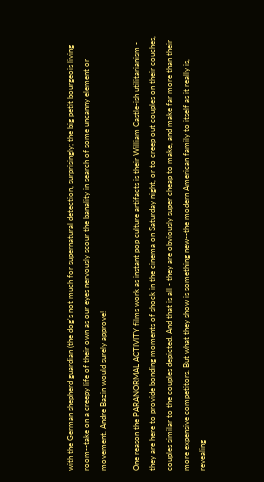with the German shepherd guardian (the dog's not much for supernatural detection, surprisingly; the big petit bourgeois living room--take on a creepy life of their own as our eyes nervously scour the banality in search of some uncanny element or movement. Andre Bazin would surely approve!

One reason the PARANORMAL ACTIVITY films work as instant pop culture artifacts is their William Castle-ish utilitarianism - they are here to provide bonding moments of shock in the cinema on Saturday night, or to creep out couples on their couches, couples similar to the couples depicted. And that is all - they are obviously super cheap to make, and make far more than their more expensive competitors. But what they show is something new--the modern American family to itself as it really is, revealing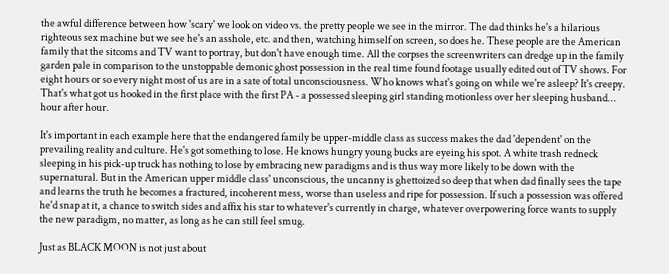the awful difference between how 'scary' we look on video vs. the pretty people we see in the mirror. The dad thinks he's a hilarious righteous sex machine but we see he's an asshole, etc. and then, watching himself on screen, so does he. These people are the American family that the sitcoms and TV want to portray, but don't have enough time. All the corpses the screenwriters can dredge up in the family garden pale in comparison to the unstoppable demonic ghost possession in the real time found footage usually edited out of TV shows. For eight hours or so every night most of us are in a sate of total unconsciousness. Who knows what's going on while we're asleep? It's creepy. That's what got us hooked in the first place with the first PA - a possessed sleeping girl standing motionless over her sleeping husband... hour after hour.

It's important in each example here that the endangered family be upper-middle class as success makes the dad 'dependent' on the prevailing reality and culture. He's got something to lose. He knows hungry young bucks are eyeing his spot. A white trash redneck sleeping in his pick-up truck has nothing to lose by embracing new paradigms and is thus way more likely to be down with the supernatural. But in the American upper middle class' unconscious, the uncanny is ghettoized so deep that when dad finally sees the tape and learns the truth he becomes a fractured, incoherent mess, worse than useless and ripe for possession. If such a possession was offered he'd snap at it, a chance to switch sides and affix his star to whatever's currently in charge, whatever overpowering force wants to supply the new paradigm, no matter, as long as he can still feel smug.

Just as BLACK MOON is not just about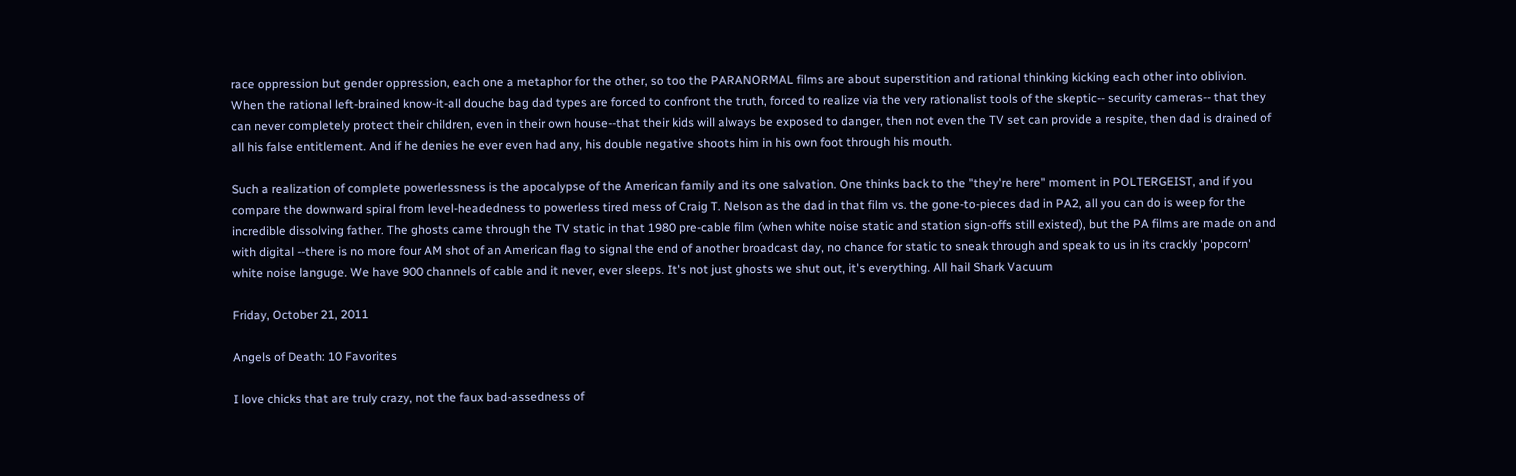race oppression but gender oppression, each one a metaphor for the other, so too the PARANORMAL films are about superstition and rational thinking kicking each other into oblivion. When the rational left-brained know-it-all douche bag dad types are forced to confront the truth, forced to realize via the very rationalist tools of the skeptic-- security cameras-- that they can never completely protect their children, even in their own house--that their kids will always be exposed to danger, then not even the TV set can provide a respite, then dad is drained of all his false entitlement. And if he denies he ever even had any, his double negative shoots him in his own foot through his mouth.

Such a realization of complete powerlessness is the apocalypse of the American family and its one salvation. One thinks back to the "they're here" moment in POLTERGEIST, and if you compare the downward spiral from level-headedness to powerless tired mess of Craig T. Nelson as the dad in that film vs. the gone-to-pieces dad in PA2, all you can do is weep for the incredible dissolving father. The ghosts came through the TV static in that 1980 pre-cable film (when white noise static and station sign-offs still existed), but the PA films are made on and with digital --there is no more four AM shot of an American flag to signal the end of another broadcast day, no chance for static to sneak through and speak to us in its crackly 'popcorn' white noise languge. We have 900 channels of cable and it never, ever sleeps. It's not just ghosts we shut out, it's everything. All hail Shark Vacuum

Friday, October 21, 2011

Angels of Death: 10 Favorites

I love chicks that are truly crazy, not the faux bad-assedness of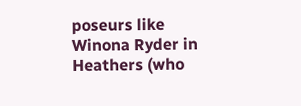poseurs like Winona Ryder in Heathers (who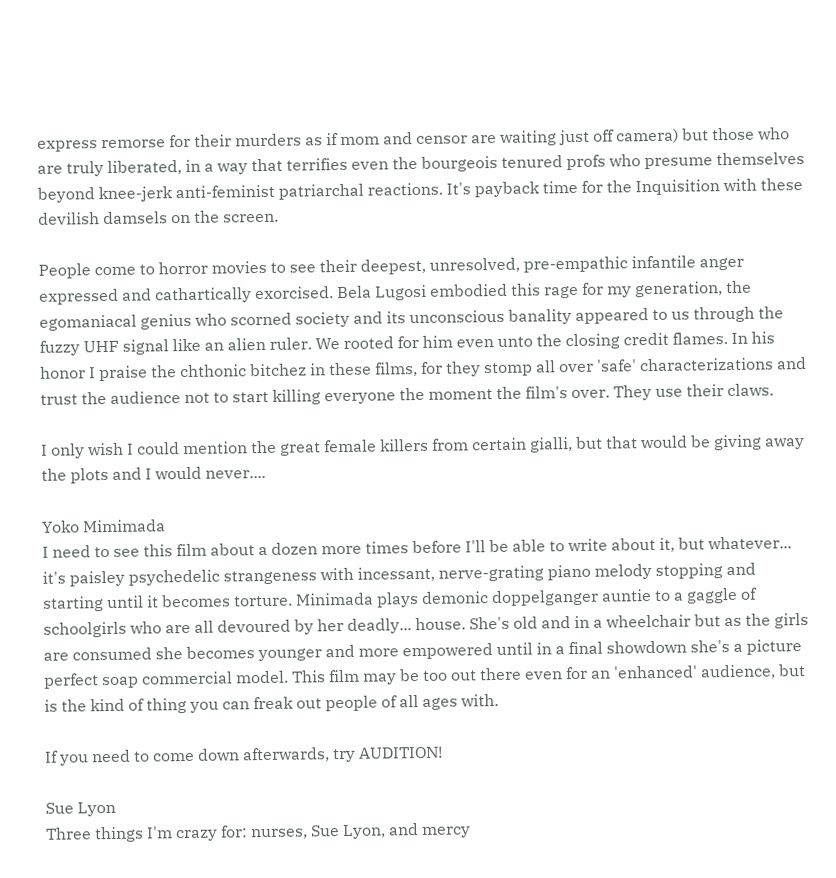express remorse for their murders as if mom and censor are waiting just off camera) but those who are truly liberated, in a way that terrifies even the bourgeois tenured profs who presume themselves beyond knee-jerk anti-feminist patriarchal reactions. It's payback time for the Inquisition with these devilish damsels on the screen.

People come to horror movies to see their deepest, unresolved, pre-empathic infantile anger expressed and cathartically exorcised. Bela Lugosi embodied this rage for my generation, the egomaniacal genius who scorned society and its unconscious banality appeared to us through the fuzzy UHF signal like an alien ruler. We rooted for him even unto the closing credit flames. In his honor I praise the chthonic bitchez in these films, for they stomp all over 'safe' characterizations and trust the audience not to start killing everyone the moment the film's over. They use their claws.

I only wish I could mention the great female killers from certain gialli, but that would be giving away the plots and I would never....

Yoko Mimimada
I need to see this film about a dozen more times before I'll be able to write about it, but whatever... it's paisley psychedelic strangeness with incessant, nerve-grating piano melody stopping and starting until it becomes torture. Minimada plays demonic doppelganger auntie to a gaggle of schoolgirls who are all devoured by her deadly... house. She's old and in a wheelchair but as the girls are consumed she becomes younger and more empowered until in a final showdown she's a picture perfect soap commercial model. This film may be too out there even for an 'enhanced' audience, but is the kind of thing you can freak out people of all ages with.

If you need to come down afterwards, try AUDITION!

Sue Lyon
Three things I'm crazy for: nurses, Sue Lyon, and mercy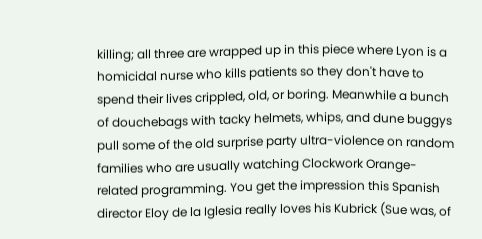killing; all three are wrapped up in this piece where Lyon is a homicidal nurse who kills patients so they don't have to spend their lives crippled, old, or boring. Meanwhile a bunch of douchebags with tacky helmets, whips, and dune buggys pull some of the old surprise party ultra-violence on random families who are usually watching Clockwork Orange-related programming. You get the impression this Spanish director Eloy de la Iglesia really loves his Kubrick (Sue was, of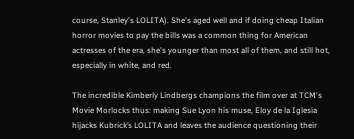course, Stanley's LOLITA). She's aged well and if doing cheap Italian horror movies to pay the bills was a common thing for American actresses of the era, she's younger than most all of them, and still hot, especially in white, and red.

The incredible Kimberly Lindbergs champions the film over at TCM's Movie Morlocks thus: making Sue Lyon his muse, Eloy de la Iglesia hijacks Kubrick’s LOLITA and leaves the audience questioning their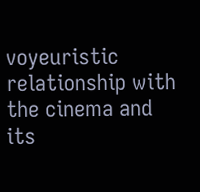voyeuristic relationship with the cinema and its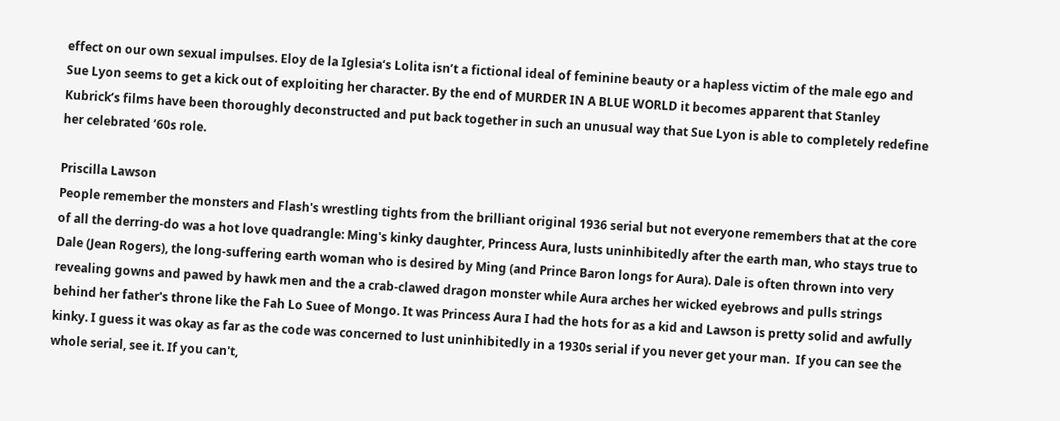effect on our own sexual impulses. Eloy de la Iglesia‘s Lolita isn’t a fictional ideal of feminine beauty or a hapless victim of the male ego and Sue Lyon seems to get a kick out of exploiting her character. By the end of MURDER IN A BLUE WORLD it becomes apparent that Stanley Kubrick’s films have been thoroughly deconstructed and put back together in such an unusual way that Sue Lyon is able to completely redefine her celebrated ’60s role.

Priscilla Lawson
People remember the monsters and Flash's wrestling tights from the brilliant original 1936 serial but not everyone remembers that at the core of all the derring-do was a hot love quadrangle: Ming's kinky daughter, Princess Aura, lusts uninhibitedly after the earth man, who stays true to Dale (Jean Rogers), the long-suffering earth woman who is desired by Ming (and Prince Baron longs for Aura). Dale is often thrown into very revealing gowns and pawed by hawk men and the a crab-clawed dragon monster while Aura arches her wicked eyebrows and pulls strings behind her father's throne like the Fah Lo Suee of Mongo. It was Princess Aura I had the hots for as a kid and Lawson is pretty solid and awfully kinky. I guess it was okay as far as the code was concerned to lust uninhibitedly in a 1930s serial if you never get your man.  If you can see the whole serial, see it. If you can't,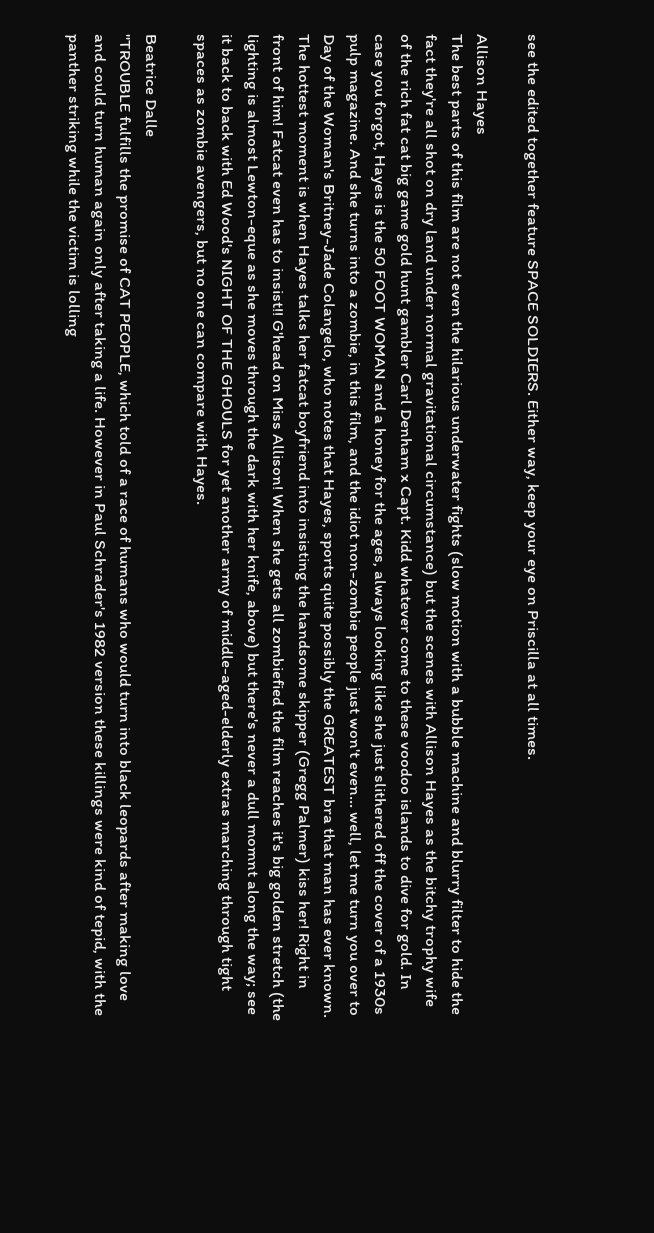see the edited together feature SPACE SOLDIERS. Either way, keep your eye on Priscilla at all times.

Allison Hayes
The best parts of this film are not even the hilarious underwater fights (slow motion with a bubble machine and blurry filter to hide the fact they're all shot on dry land under normal gravitational circumstance) but the scenes with Allison Hayes as the bitchy trophy wife of the rich fat cat big game gold hunt gambler Carl Denham x Capt. Kidd whatever come to these voodoo islands to dive for gold. In case you forgot, Hayes is the 50 FOOT WOMAN and a honey for the ages, always looking like she just slithered off the cover of a 1930s pulp magazine. And she turns into a zombie, in this film, and the idiot non-zombie people just won't even... well, let me turn you over to Day of the Woman's Britney-Jade Colangelo, who notes that Hayes, sports quite possibly the GREATEST bra that man has ever known. The hottest moment is when Hayes talks her fatcat boyfriend into insisting the handsome skipper (Gregg Palmer) kiss her! Right in front of him! Fatcat even has to insist!! G'head on Miss Allison! When she gets all zombiefied the film reaches it's big golden stretch (the lighting is almost Lewton-eque as she moves through the dark with her knife, above) but there's never a dull momnt along the way; see it back to back with Ed Wood's NIGHT OF THE GHOULS for yet another army of middle-aged-elderly extras marching through tight spaces as zombie avengers, but no one can compare with Hayes.

Beatrice Dalle
"TROUBLE fulfills the promise of CAT PEOPLE, which told of a race of humans who would turn into black leopards after making love and could turn human again only after taking a life. However in Paul Schrader's 1982 version these killings were kind of tepid, with the panther striking while the victim is lolling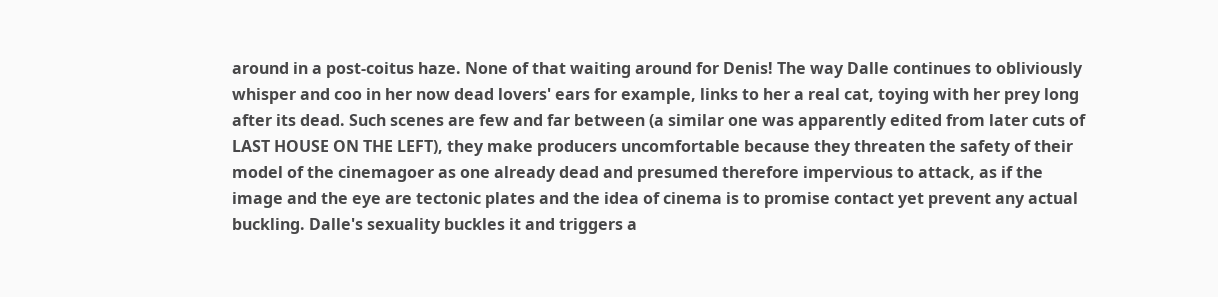around in a post-coitus haze. None of that waiting around for Denis! The way Dalle continues to obliviously whisper and coo in her now dead lovers' ears for example, links to her a real cat, toying with her prey long after its dead. Such scenes are few and far between (a similar one was apparently edited from later cuts of LAST HOUSE ON THE LEFT), they make producers uncomfortable because they threaten the safety of their model of the cinemagoer as one already dead and presumed therefore impervious to attack, as if the image and the eye are tectonic plates and the idea of cinema is to promise contact yet prevent any actual buckling. Dalle's sexuality buckles it and triggers a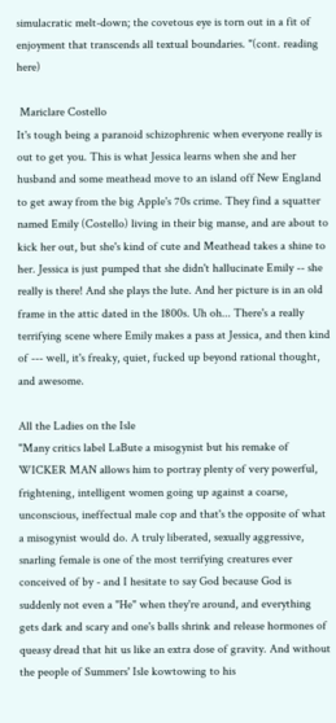simulacratic melt-down; the covetous eye is torn out in a fit of enjoyment that transcends all textual boundaries. "(cont. reading here)

 Mariclare Costello
It's tough being a paranoid schizophrenic when everyone really is out to get you. This is what Jessica learns when she and her husband and some meathead move to an island off New England to get away from the big Apple's 70s crime. They find a squatter named Emily (Costello) living in their big manse, and are about to kick her out, but she's kind of cute and Meathead takes a shine to her. Jessica is just pumped that she didn't hallucinate Emily -- she really is there! And she plays the lute. And her picture is in an old frame in the attic dated in the 1800s. Uh oh... There's a really terrifying scene where Emily makes a pass at Jessica, and then kind of --- well, it's freaky, quiet, fucked up beyond rational thought, and awesome.

All the Ladies on the Isle
"Many critics label LaBute a misogynist but his remake of WICKER MAN allows him to portray plenty of very powerful, frightening, intelligent women going up against a coarse, unconscious, ineffectual male cop and that's the opposite of what a misogynist would do. A truly liberated, sexually aggressive, snarling female is one of the most terrifying creatures ever conceived of by - and I hesitate to say God because God is suddenly not even a "He" when they're around, and everything gets dark and scary and one's balls shrink and release hormones of queasy dread that hit us like an extra dose of gravity. And without the people of Summers' Isle kowtowing to his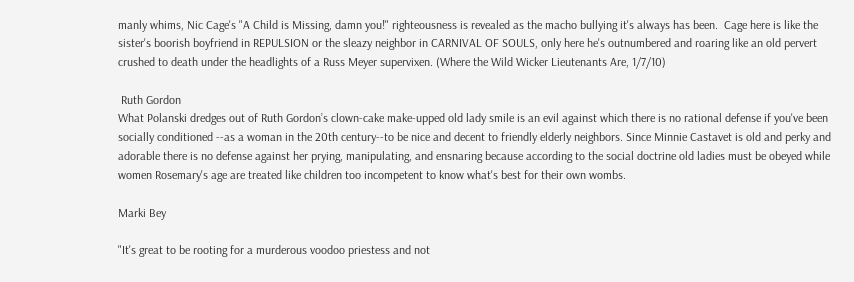manly whims, Nic Cage's "A Child is Missing, damn you!" righteousness is revealed as the macho bullying it's always has been.  Cage here is like the sister's boorish boyfriend in REPULSION or the sleazy neighbor in CARNIVAL OF SOULS, only here he's outnumbered and roaring like an old pervert crushed to death under the headlights of a Russ Meyer supervixen. (Where the Wild Wicker Lieutenants Are, 1/7/10)

 Ruth Gordon
What Polanski dredges out of Ruth Gordon’s clown-cake make-upped old lady smile is an evil against which there is no rational defense if you've been socially conditioned --as a woman in the 20th century--to be nice and decent to friendly elderly neighbors. Since Minnie Castavet is old and perky and adorable there is no defense against her prying, manipulating, and ensnaring because according to the social doctrine old ladies must be obeyed while women Rosemary's age are treated like children too incompetent to know what's best for their own wombs.

Marki Bey

"It's great to be rooting for a murderous voodoo priestess and not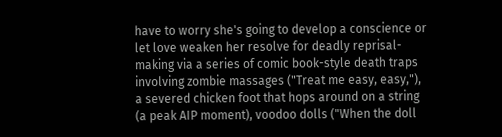have to worry she's going to develop a conscience or let love weaken her resolve for deadly reprisal-making via a series of comic book-style death traps involving zombie massages ("Treat me easy, easy,"), a severed chicken foot that hops around on a string (a peak AIP moment), voodoo dolls ("When the doll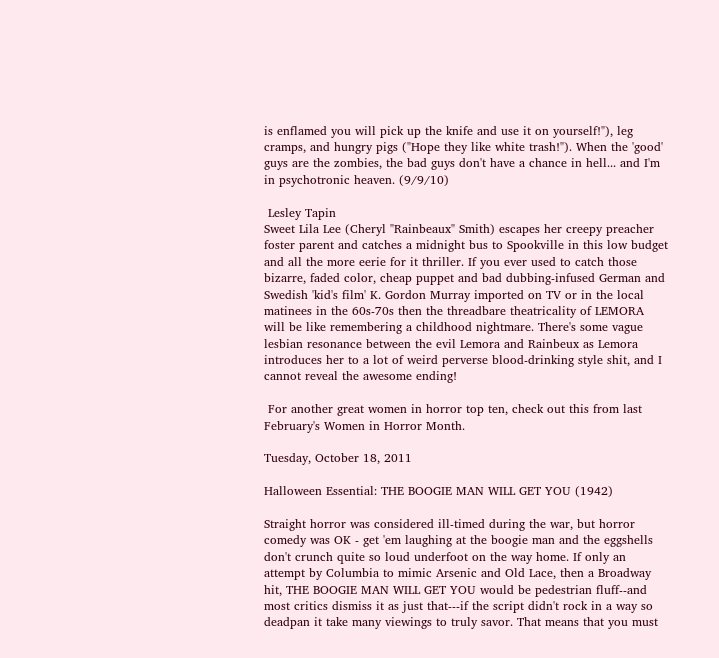is enflamed you will pick up the knife and use it on yourself!"), leg cramps, and hungry pigs ("Hope they like white trash!"). When the 'good' guys are the zombies, the bad guys don't have a chance in hell... and I'm in psychotronic heaven. (9/9/10)

 Lesley Tapin
Sweet Lila Lee (Cheryl "Rainbeaux" Smith) escapes her creepy preacher foster parent and catches a midnight bus to Spookville in this low budget and all the more eerie for it thriller. If you ever used to catch those bizarre, faded color, cheap puppet and bad dubbing-infused German and Swedish 'kid's film' K. Gordon Murray imported on TV or in the local matinees in the 60s-70s then the threadbare theatricality of LEMORA will be like remembering a childhood nightmare. There's some vague lesbian resonance between the evil Lemora and Rainbeux as Lemora introduces her to a lot of weird perverse blood-drinking style shit, and I cannot reveal the awesome ending!

 For another great women in horror top ten, check out this from last February's Women in Horror Month.

Tuesday, October 18, 2011

Halloween Essential: THE BOOGIE MAN WILL GET YOU (1942)

Straight horror was considered ill-timed during the war, but horror comedy was OK - get 'em laughing at the boogie man and the eggshells don't crunch quite so loud underfoot on the way home. If only an attempt by Columbia to mimic Arsenic and Old Lace, then a Broadway hit, THE BOOGIE MAN WILL GET YOU would be pedestrian fluff--and most critics dismiss it as just that---if the script didn't rock in a way so deadpan it take many viewings to truly savor. That means that you must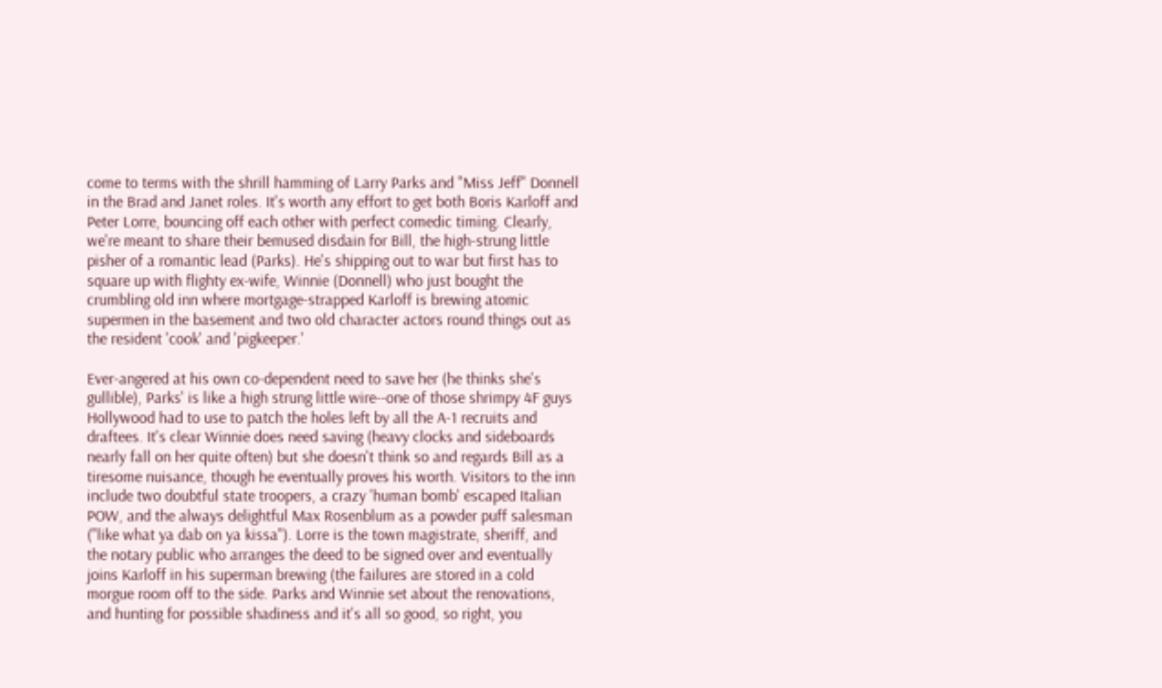come to terms with the shrill hamming of Larry Parks and "Miss Jeff" Donnell in the Brad and Janet roles. It's worth any effort to get both Boris Karloff and Peter Lorre, bouncing off each other with perfect comedic timing. Clearly, we're meant to share their bemused disdain for Bill, the high-strung little pisher of a romantic lead (Parks). He's shipping out to war but first has to square up with flighty ex-wife, Winnie (Donnell) who just bought the crumbling old inn where mortgage-strapped Karloff is brewing atomic supermen in the basement and two old character actors round things out as the resident 'cook' and 'pigkeeper.'

Ever-angered at his own co-dependent need to save her (he thinks she's gullible), Parks' is like a high strung little wire--one of those shrimpy 4F guys Hollywood had to use to patch the holes left by all the A-1 recruits and draftees. It's clear Winnie does need saving (heavy clocks and sideboards nearly fall on her quite often) but she doesn't think so and regards Bill as a tiresome nuisance, though he eventually proves his worth. Visitors to the inn include two doubtful state troopers, a crazy 'human bomb' escaped Italian POW, and the always delightful Max Rosenblum as a powder puff salesman ("like what ya dab on ya kissa"). Lorre is the town magistrate, sheriff, and the notary public who arranges the deed to be signed over and eventually joins Karloff in his superman brewing (the failures are stored in a cold morgue room off to the side. Parks and Winnie set about the renovations, and hunting for possible shadiness and it's all so good, so right, you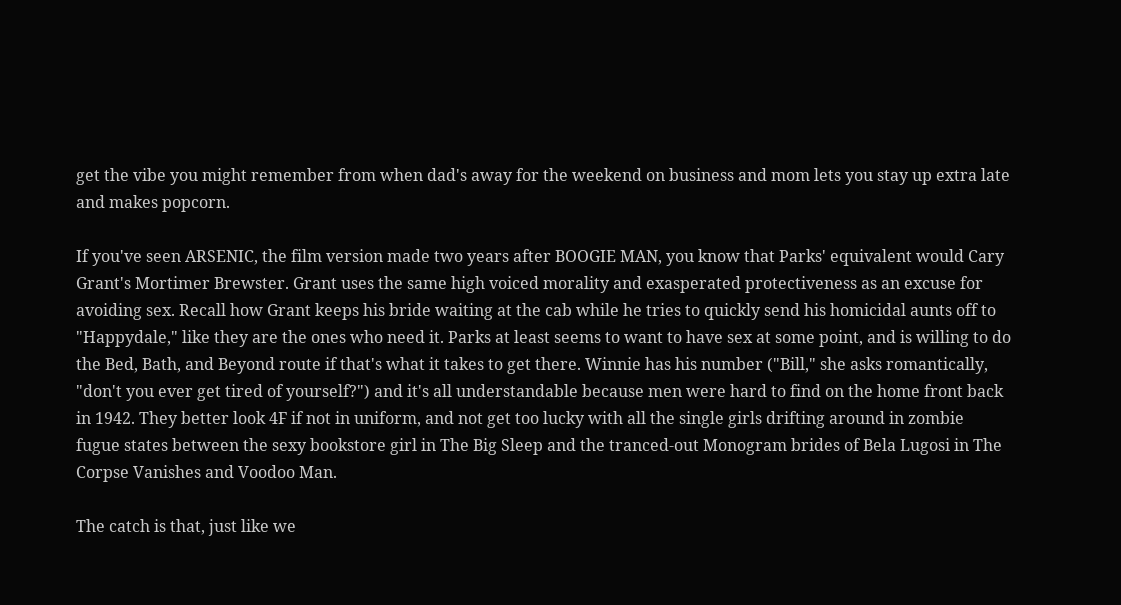get the vibe you might remember from when dad's away for the weekend on business and mom lets you stay up extra late and makes popcorn.

If you've seen ARSENIC, the film version made two years after BOOGIE MAN, you know that Parks' equivalent would Cary Grant's Mortimer Brewster. Grant uses the same high voiced morality and exasperated protectiveness as an excuse for avoiding sex. Recall how Grant keeps his bride waiting at the cab while he tries to quickly send his homicidal aunts off to "Happydale," like they are the ones who need it. Parks at least seems to want to have sex at some point, and is willing to do the Bed, Bath, and Beyond route if that's what it takes to get there. Winnie has his number ("Bill," she asks romantically, "don't you ever get tired of yourself?") and it's all understandable because men were hard to find on the home front back in 1942. They better look 4F if not in uniform, and not get too lucky with all the single girls drifting around in zombie fugue states between the sexy bookstore girl in The Big Sleep and the tranced-out Monogram brides of Bela Lugosi in The Corpse Vanishes and Voodoo Man.

The catch is that, just like we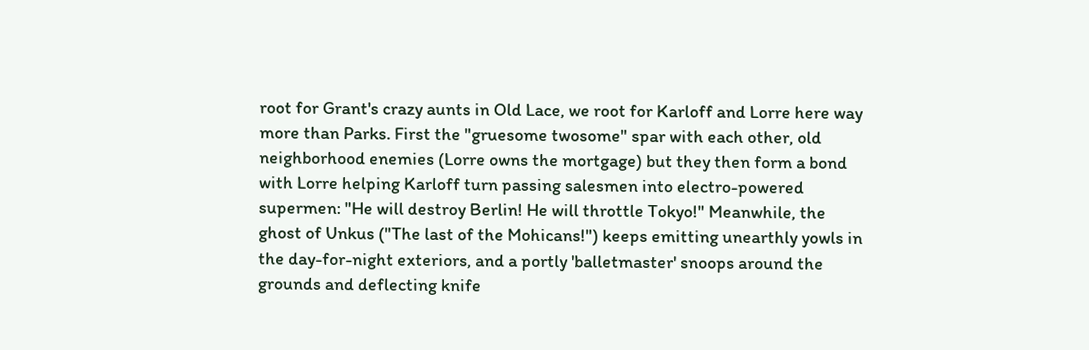root for Grant's crazy aunts in Old Lace, we root for Karloff and Lorre here way more than Parks. First the "gruesome twosome" spar with each other, old neighborhood enemies (Lorre owns the mortgage) but they then form a bond with Lorre helping Karloff turn passing salesmen into electro-powered supermen: "He will destroy Berlin! He will throttle Tokyo!" Meanwhile, the ghost of Unkus ("The last of the Mohicans!") keeps emitting unearthly yowls in the day-for-night exteriors, and a portly 'balletmaster' snoops around the grounds and deflecting knife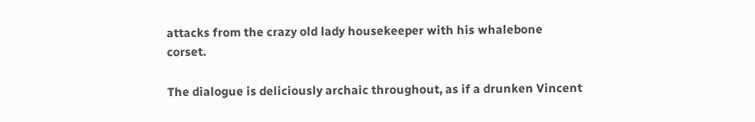attacks from the crazy old lady housekeeper with his whalebone corset.

The dialogue is deliciously archaic throughout, as if a drunken Vincent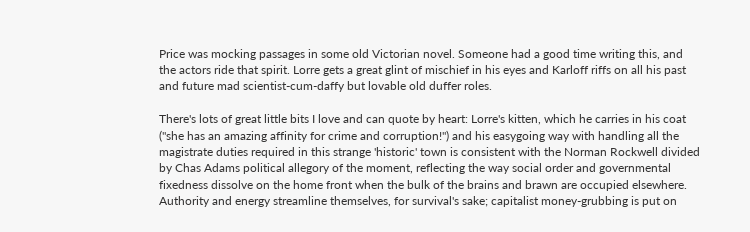Price was mocking passages in some old Victorian novel. Someone had a good time writing this, and the actors ride that spirit. Lorre gets a great glint of mischief in his eyes and Karloff riffs on all his past and future mad scientist-cum-daffy but lovable old duffer roles.

There's lots of great little bits I love and can quote by heart: Lorre's kitten, which he carries in his coat ("she has an amazing affinity for crime and corruption!") and his easygoing way with handling all the magistrate duties required in this strange 'historic' town is consistent with the Norman Rockwell divided by Chas Adams political allegory of the moment, reflecting the way social order and governmental fixedness dissolve on the home front when the bulk of the brains and brawn are occupied elsewhere. Authority and energy streamline themselves, for survival's sake; capitalist money-grubbing is put on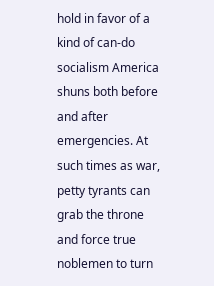hold in favor of a kind of can-do socialism America shuns both before and after emergencies. At such times as war, petty tyrants can grab the throne and force true noblemen to turn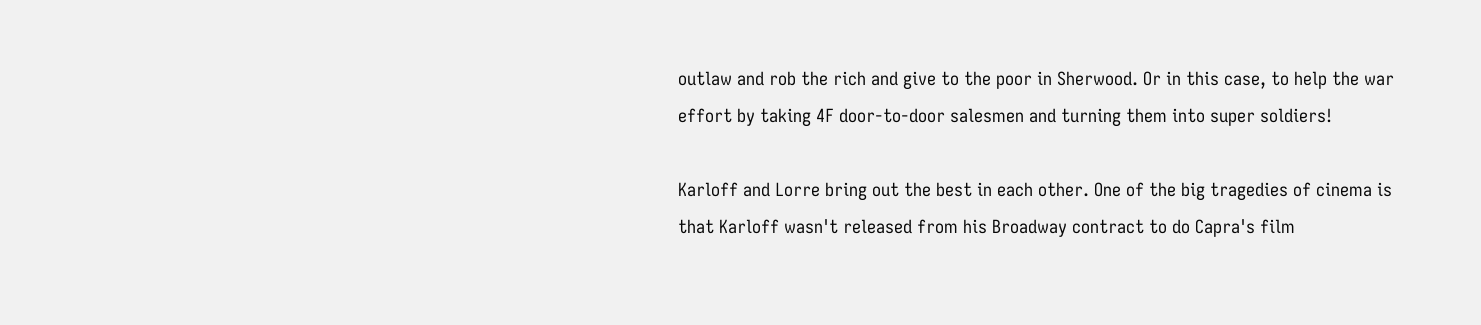outlaw and rob the rich and give to the poor in Sherwood. Or in this case, to help the war effort by taking 4F door-to-door salesmen and turning them into super soldiers!

Karloff and Lorre bring out the best in each other. One of the big tragedies of cinema is that Karloff wasn't released from his Broadway contract to do Capra's film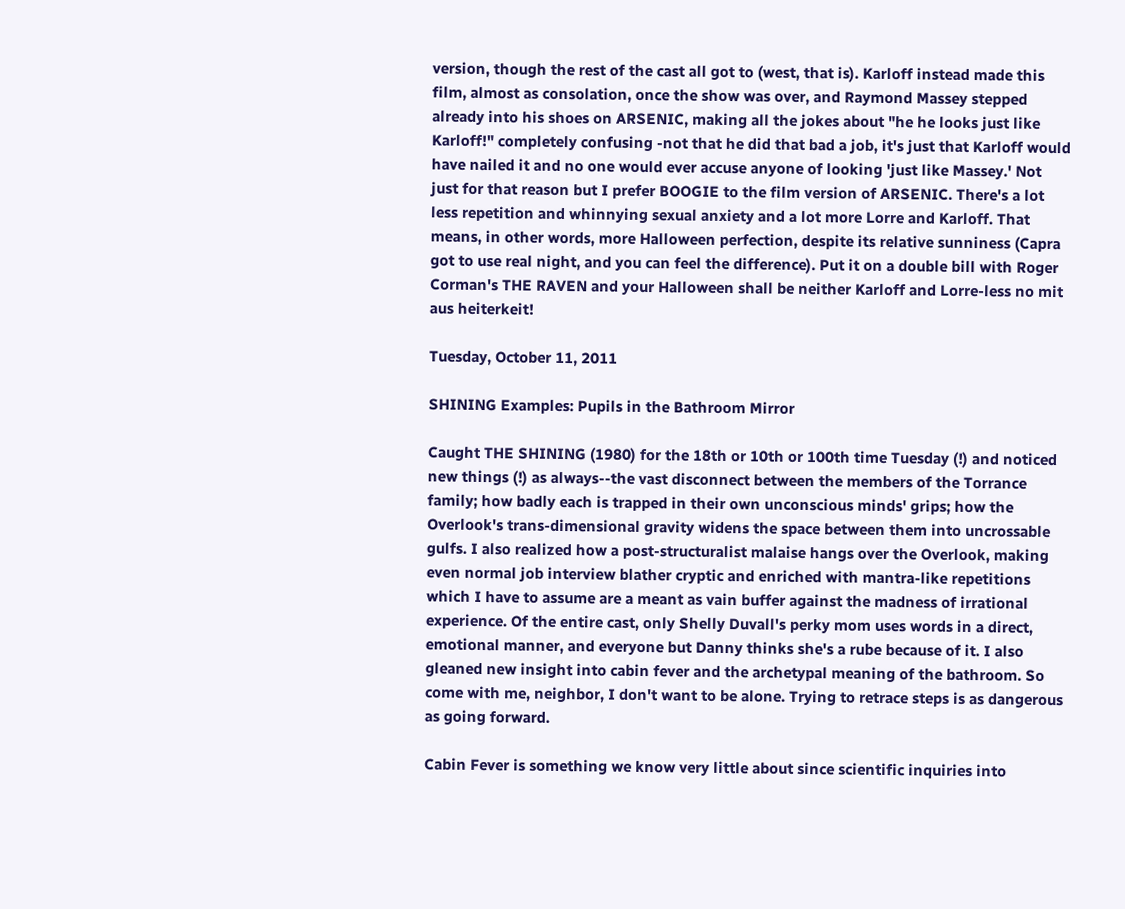version, though the rest of the cast all got to (west, that is). Karloff instead made this film, almost as consolation, once the show was over, and Raymond Massey stepped already into his shoes on ARSENIC, making all the jokes about "he he looks just like Karloff!" completely confusing -not that he did that bad a job, it's just that Karloff would have nailed it and no one would ever accuse anyone of looking 'just like Massey.' Not just for that reason but I prefer BOOGIE to the film version of ARSENIC. There's a lot less repetition and whinnying sexual anxiety and a lot more Lorre and Karloff. That means, in other words, more Halloween perfection, despite its relative sunniness (Capra got to use real night, and you can feel the difference). Put it on a double bill with Roger Corman's THE RAVEN and your Halloween shall be neither Karloff and Lorre-less no mit aus heiterkeit!

Tuesday, October 11, 2011

SHINING Examples: Pupils in the Bathroom Mirror

Caught THE SHINING (1980) for the 18th or 10th or 100th time Tuesday (!) and noticed new things (!) as always--the vast disconnect between the members of the Torrance family; how badly each is trapped in their own unconscious minds' grips; how the Overlook's trans-dimensional gravity widens the space between them into uncrossable gulfs. I also realized how a post-structuralist malaise hangs over the Overlook, making even normal job interview blather cryptic and enriched with mantra-like repetitions which I have to assume are a meant as vain buffer against the madness of irrational experience. Of the entire cast, only Shelly Duvall's perky mom uses words in a direct, emotional manner, and everyone but Danny thinks she's a rube because of it. I also gleaned new insight into cabin fever and the archetypal meaning of the bathroom. So come with me, neighbor, I don't want to be alone. Trying to retrace steps is as dangerous as going forward.

Cabin Fever is something we know very little about since scientific inquiries into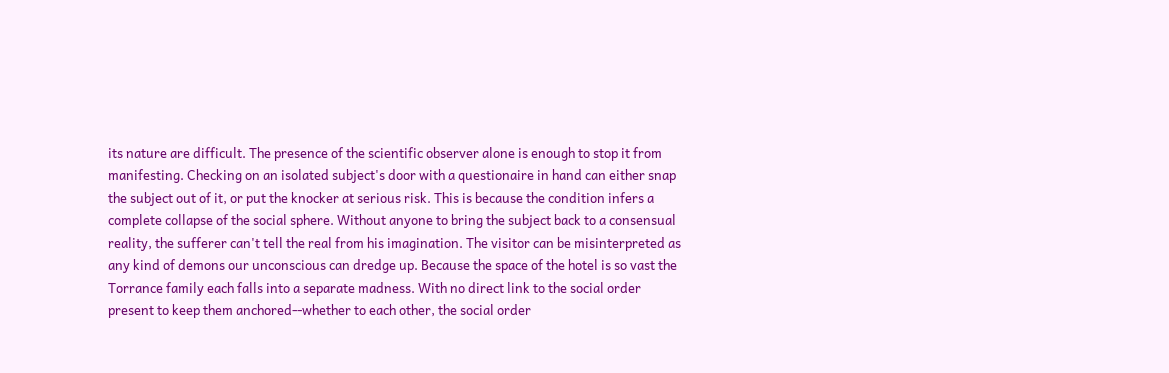its nature are difficult. The presence of the scientific observer alone is enough to stop it from manifesting. Checking on an isolated subject's door with a questionaire in hand can either snap the subject out of it, or put the knocker at serious risk. This is because the condition infers a complete collapse of the social sphere. Without anyone to bring the subject back to a consensual reality, the sufferer can't tell the real from his imagination. The visitor can be misinterpreted as any kind of demons our unconscious can dredge up. Because the space of the hotel is so vast the Torrance family each falls into a separate madness. With no direct link to the social order present to keep them anchored--whether to each other, the social order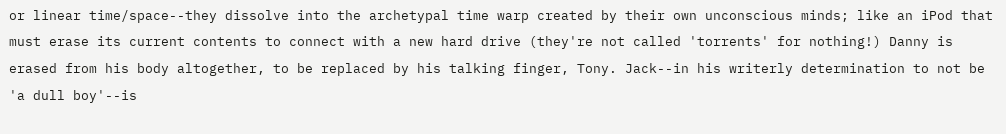or linear time/space--they dissolve into the archetypal time warp created by their own unconscious minds; like an iPod that must erase its current contents to connect with a new hard drive (they're not called 'torrents' for nothing!) Danny is erased from his body altogether, to be replaced by his talking finger, Tony. Jack--in his writerly determination to not be 'a dull boy'--is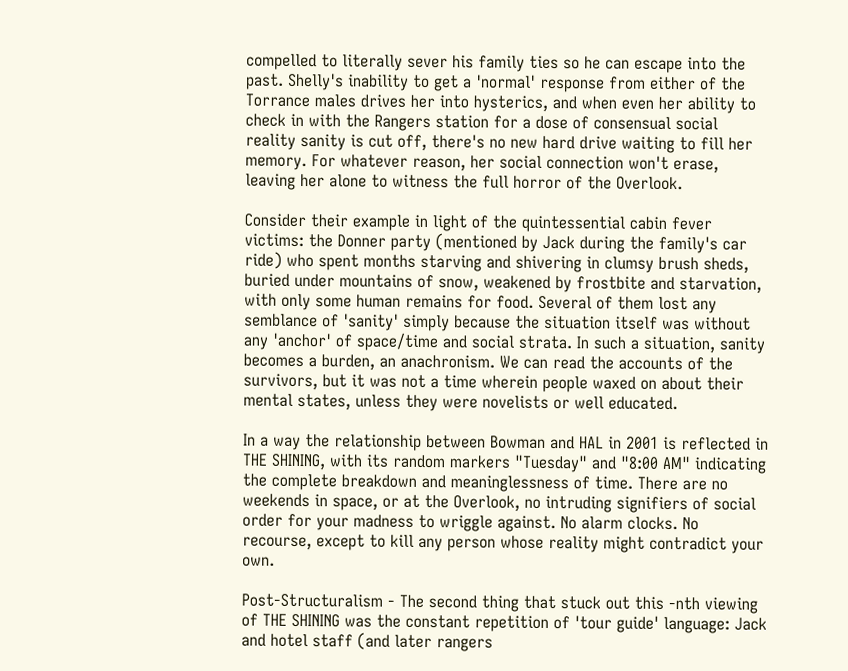compelled to literally sever his family ties so he can escape into the past. Shelly's inability to get a 'normal' response from either of the Torrance males drives her into hysterics, and when even her ability to check in with the Rangers station for a dose of consensual social reality sanity is cut off, there's no new hard drive waiting to fill her memory. For whatever reason, her social connection won't erase, leaving her alone to witness the full horror of the Overlook.

Consider their example in light of the quintessential cabin fever victims: the Donner party (mentioned by Jack during the family's car ride) who spent months starving and shivering in clumsy brush sheds, buried under mountains of snow, weakened by frostbite and starvation, with only some human remains for food. Several of them lost any semblance of 'sanity' simply because the situation itself was without any 'anchor' of space/time and social strata. In such a situation, sanity becomes a burden, an anachronism. We can read the accounts of the survivors, but it was not a time wherein people waxed on about their mental states, unless they were novelists or well educated.

In a way the relationship between Bowman and HAL in 2001 is reflected in THE SHINING, with its random markers "Tuesday" and "8:00 AM" indicating the complete breakdown and meaninglessness of time. There are no weekends in space, or at the Overlook, no intruding signifiers of social order for your madness to wriggle against. No alarm clocks. No recourse, except to kill any person whose reality might contradict your own.

Post-Structuralism - The second thing that stuck out this -nth viewing of THE SHINING was the constant repetition of 'tour guide' language: Jack and hotel staff (and later rangers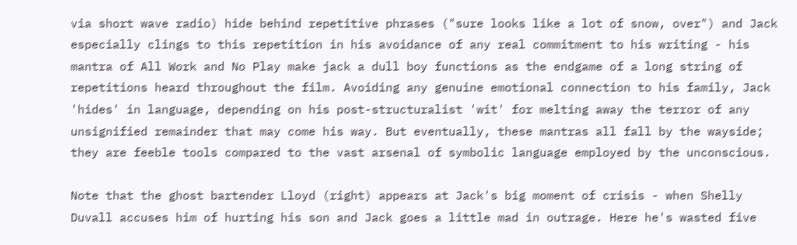via short wave radio) hide behind repetitive phrases ("sure looks like a lot of snow, over") and Jack especially clings to this repetition in his avoidance of any real commitment to his writing - his mantra of All Work and No Play make jack a dull boy functions as the endgame of a long string of repetitions heard throughout the film. Avoiding any genuine emotional connection to his family, Jack 'hides' in language, depending on his post-structuralist 'wit' for melting away the terror of any unsignified remainder that may come his way. But eventually, these mantras all fall by the wayside; they are feeble tools compared to the vast arsenal of symbolic language employed by the unconscious.

Note that the ghost bartender Lloyd (right) appears at Jack's big moment of crisis - when Shelly Duvall accuses him of hurting his son and Jack goes a little mad in outrage. Here he's wasted five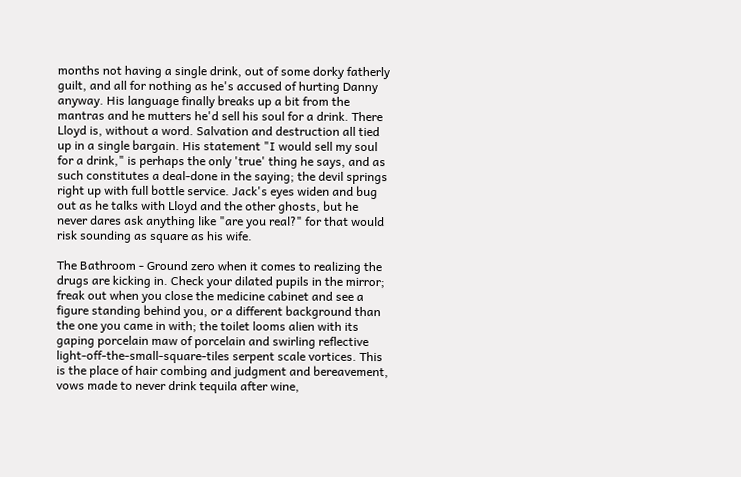months not having a single drink, out of some dorky fatherly guilt, and all for nothing as he's accused of hurting Danny anyway. His language finally breaks up a bit from the mantras and he mutters he'd sell his soul for a drink. There Lloyd is, without a word. Salvation and destruction all tied up in a single bargain. His statement "I would sell my soul for a drink," is perhaps the only 'true' thing he says, and as such constitutes a deal-done in the saying; the devil springs right up with full bottle service. Jack's eyes widen and bug out as he talks with Lloyd and the other ghosts, but he never dares ask anything like "are you real?" for that would risk sounding as square as his wife.

The Bathroom - Ground zero when it comes to realizing the drugs are kicking in. Check your dilated pupils in the mirror; freak out when you close the medicine cabinet and see a figure standing behind you, or a different background than the one you came in with; the toilet looms alien with its gaping porcelain maw of porcelain and swirling reflective light-off-the-small-square-tiles serpent scale vortices. This is the place of hair combing and judgment and bereavement, vows made to never drink tequila after wine,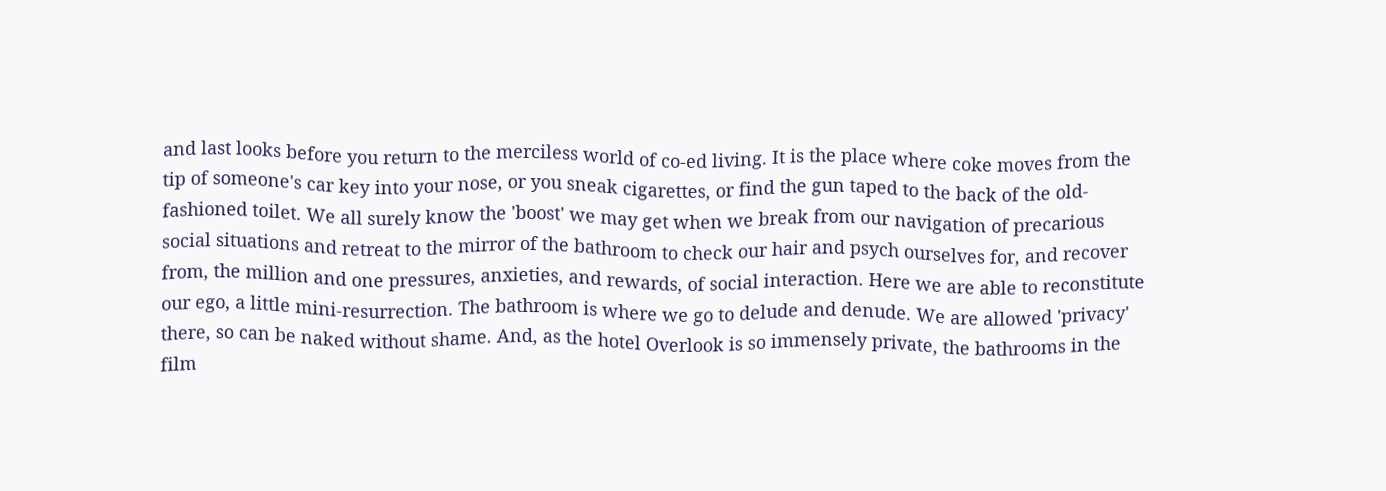and last looks before you return to the merciless world of co-ed living. It is the place where coke moves from the tip of someone's car key into your nose, or you sneak cigarettes, or find the gun taped to the back of the old-fashioned toilet. We all surely know the 'boost' we may get when we break from our navigation of precarious social situations and retreat to the mirror of the bathroom to check our hair and psych ourselves for, and recover from, the million and one pressures, anxieties, and rewards, of social interaction. Here we are able to reconstitute our ego, a little mini-resurrection. The bathroom is where we go to delude and denude. We are allowed 'privacy' there, so can be naked without shame. And, as the hotel Overlook is so immensely private, the bathrooms in the film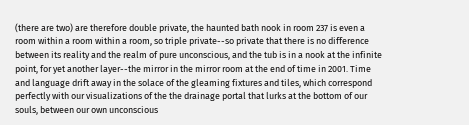(there are two) are therefore double private, the haunted bath nook in room 237 is even a room within a room within a room, so triple private--so private that there is no difference between its reality and the realm of pure unconscious, and the tub is in a nook at the infinite point, for yet another layer--the mirror in the mirror room at the end of time in 2001. Time and language drift away in the solace of the gleaming fixtures and tiles, which correspond perfectly with our visualizations of the the drainage portal that lurks at the bottom of our souls, between our own unconscious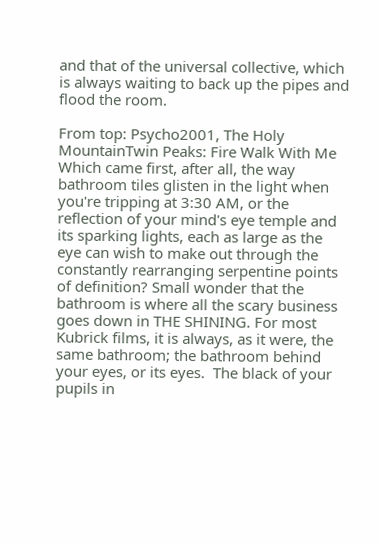and that of the universal collective, which is always waiting to back up the pipes and flood the room.

From top: Psycho2001, The Holy MountainTwin Peaks: Fire Walk With Me
Which came first, after all, the way bathroom tiles glisten in the light when you're tripping at 3:30 AM, or the reflection of your mind's eye temple and its sparking lights, each as large as the eye can wish to make out through the constantly rearranging serpentine points of definition? Small wonder that the bathroom is where all the scary business goes down in THE SHINING. For most Kubrick films, it is always, as it were, the same bathroom; the bathroom behind your eyes, or its eyes.  The black of your pupils in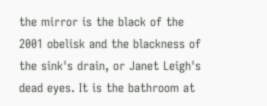the mirror is the black of the 2001 obelisk and the blackness of the sink's drain, or Janet Leigh's dead eyes. It is the bathroom at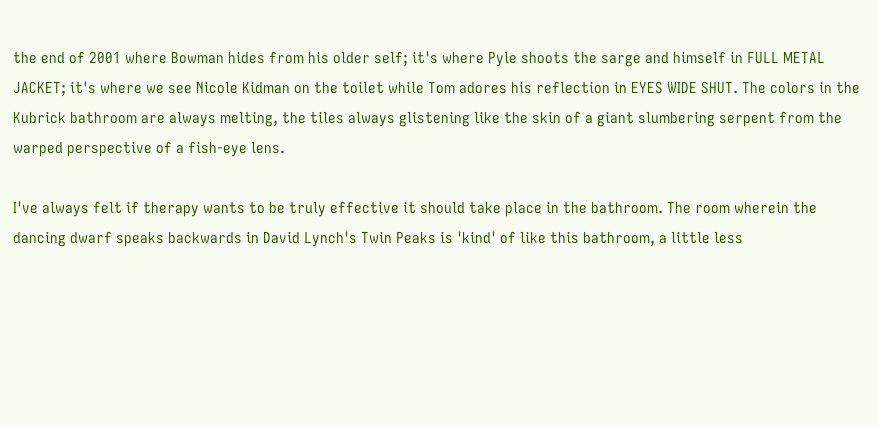the end of 2001 where Bowman hides from his older self; it's where Pyle shoots the sarge and himself in FULL METAL JACKET; it's where we see Nicole Kidman on the toilet while Tom adores his reflection in EYES WIDE SHUT. The colors in the Kubrick bathroom are always melting, the tiles always glistening like the skin of a giant slumbering serpent from the warped perspective of a fish-eye lens.

I've always felt if therapy wants to be truly effective it should take place in the bathroom. The room wherein the dancing dwarf speaks backwards in David Lynch's Twin Peaks is 'kind' of like this bathroom, a little less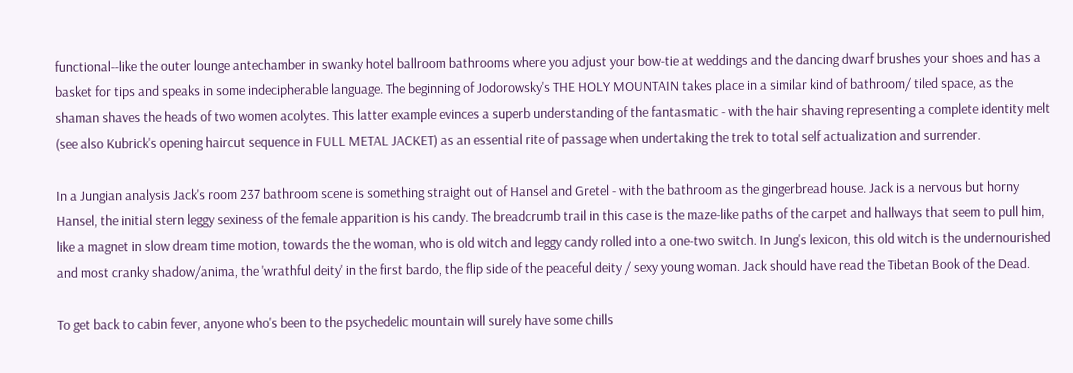functional--like the outer lounge antechamber in swanky hotel ballroom bathrooms where you adjust your bow-tie at weddings and the dancing dwarf brushes your shoes and has a basket for tips and speaks in some indecipherable language. The beginning of Jodorowsky's THE HOLY MOUNTAIN takes place in a similar kind of bathroom/ tiled space, as the shaman shaves the heads of two women acolytes. This latter example evinces a superb understanding of the fantasmatic - with the hair shaving representing a complete identity melt (see also Kubrick's opening haircut sequence in FULL METAL JACKET) as an essential rite of passage when undertaking the trek to total self actualization and surrender.

In a Jungian analysis Jack's room 237 bathroom scene is something straight out of Hansel and Gretel - with the bathroom as the gingerbread house. Jack is a nervous but horny Hansel, the initial stern leggy sexiness of the female apparition is his candy. The breadcrumb trail in this case is the maze-like paths of the carpet and hallways that seem to pull him, like a magnet in slow dream time motion, towards the the woman, who is old witch and leggy candy rolled into a one-two switch. In Jung's lexicon, this old witch is the undernourished and most cranky shadow/anima, the 'wrathful deity' in the first bardo, the flip side of the peaceful deity / sexy young woman. Jack should have read the Tibetan Book of the Dead.

To get back to cabin fever, anyone who's been to the psychedelic mountain will surely have some chills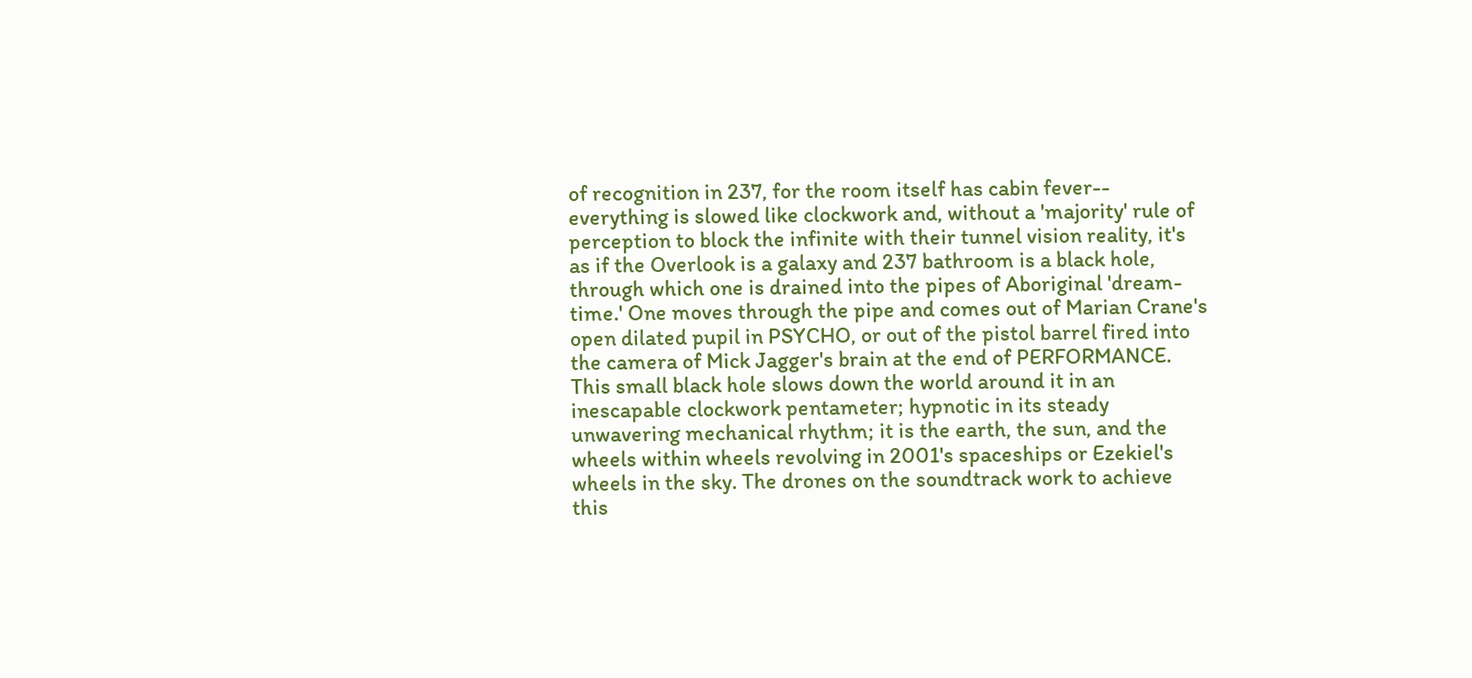of recognition in 237, for the room itself has cabin fever-- everything is slowed like clockwork and, without a 'majority' rule of perception to block the infinite with their tunnel vision reality, it's as if the Overlook is a galaxy and 237 bathroom is a black hole, through which one is drained into the pipes of Aboriginal 'dream-time.' One moves through the pipe and comes out of Marian Crane's open dilated pupil in PSYCHO, or out of the pistol barrel fired into the camera of Mick Jagger's brain at the end of PERFORMANCE. This small black hole slows down the world around it in an inescapable clockwork pentameter; hypnotic in its steady unwavering mechanical rhythm; it is the earth, the sun, and the wheels within wheels revolving in 2001's spaceships or Ezekiel's wheels in the sky. The drones on the soundtrack work to achieve this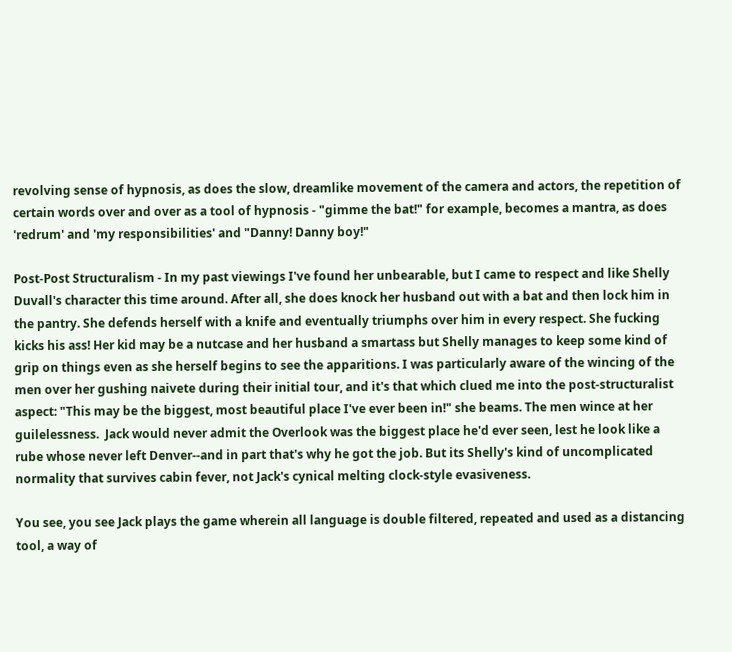revolving sense of hypnosis, as does the slow, dreamlike movement of the camera and actors, the repetition of certain words over and over as a tool of hypnosis - "gimme the bat!" for example, becomes a mantra, as does 'redrum' and 'my responsibilities' and "Danny! Danny boy!"

Post-Post Structuralism - In my past viewings I've found her unbearable, but I came to respect and like Shelly Duvall's character this time around. After all, she does knock her husband out with a bat and then lock him in the pantry. She defends herself with a knife and eventually triumphs over him in every respect. She fucking kicks his ass! Her kid may be a nutcase and her husband a smartass but Shelly manages to keep some kind of grip on things even as she herself begins to see the apparitions. I was particularly aware of the wincing of the men over her gushing naivete during their initial tour, and it's that which clued me into the post-structuralist aspect: "This may be the biggest, most beautiful place I've ever been in!" she beams. The men wince at her guilelessness.  Jack would never admit the Overlook was the biggest place he'd ever seen, lest he look like a rube whose never left Denver--and in part that's why he got the job. But its Shelly's kind of uncomplicated normality that survives cabin fever, not Jack's cynical melting clock-style evasiveness.

You see, you see Jack plays the game wherein all language is double filtered, repeated and used as a distancing tool, a way of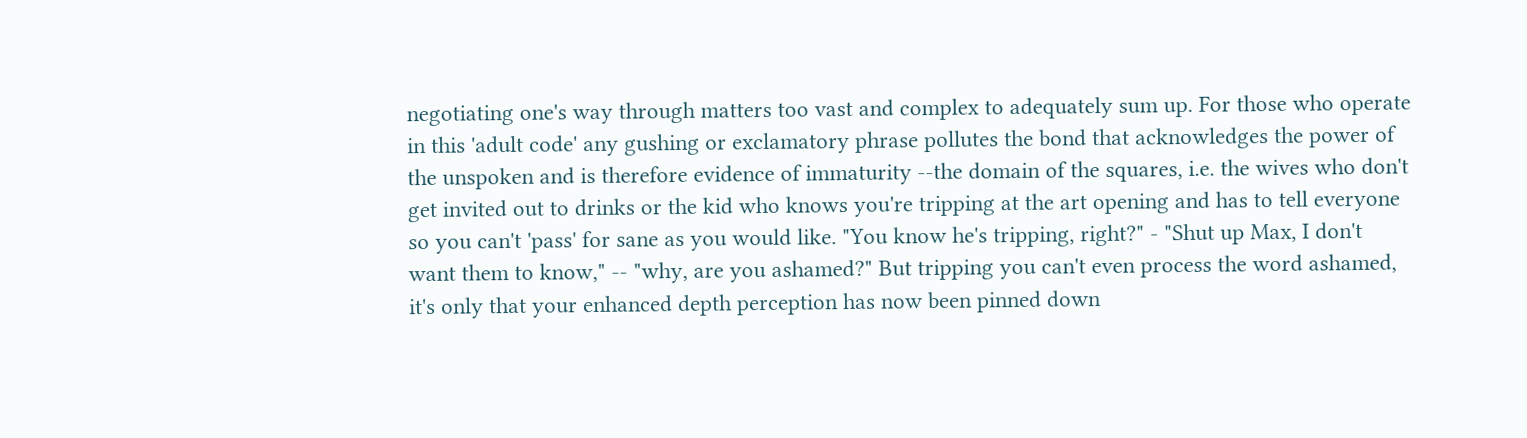negotiating one's way through matters too vast and complex to adequately sum up. For those who operate in this 'adult code' any gushing or exclamatory phrase pollutes the bond that acknowledges the power of the unspoken and is therefore evidence of immaturity --the domain of the squares, i.e. the wives who don't get invited out to drinks or the kid who knows you're tripping at the art opening and has to tell everyone so you can't 'pass' for sane as you would like. "You know he's tripping, right?" - "Shut up Max, I don't want them to know," -- "why, are you ashamed?" But tripping you can't even process the word ashamed, it's only that your enhanced depth perception has now been pinned down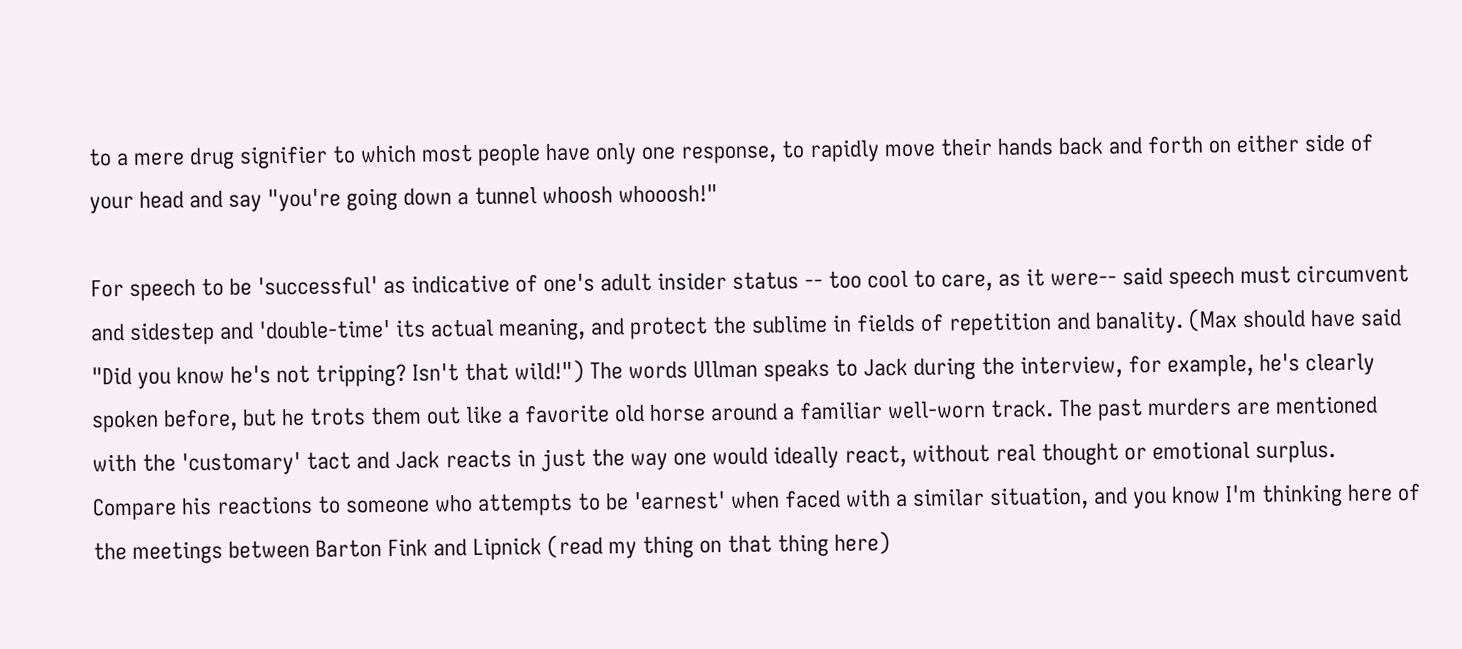to a mere drug signifier to which most people have only one response, to rapidly move their hands back and forth on either side of your head and say "you're going down a tunnel whoosh whooosh!"

For speech to be 'successful' as indicative of one's adult insider status -- too cool to care, as it were-- said speech must circumvent and sidestep and 'double-time' its actual meaning, and protect the sublime in fields of repetition and banality. (Max should have said "Did you know he's not tripping? Isn't that wild!") The words Ullman speaks to Jack during the interview, for example, he's clearly spoken before, but he trots them out like a favorite old horse around a familiar well-worn track. The past murders are mentioned with the 'customary' tact and Jack reacts in just the way one would ideally react, without real thought or emotional surplus. Compare his reactions to someone who attempts to be 'earnest' when faced with a similar situation, and you know I'm thinking here of the meetings between Barton Fink and Lipnick (read my thing on that thing here)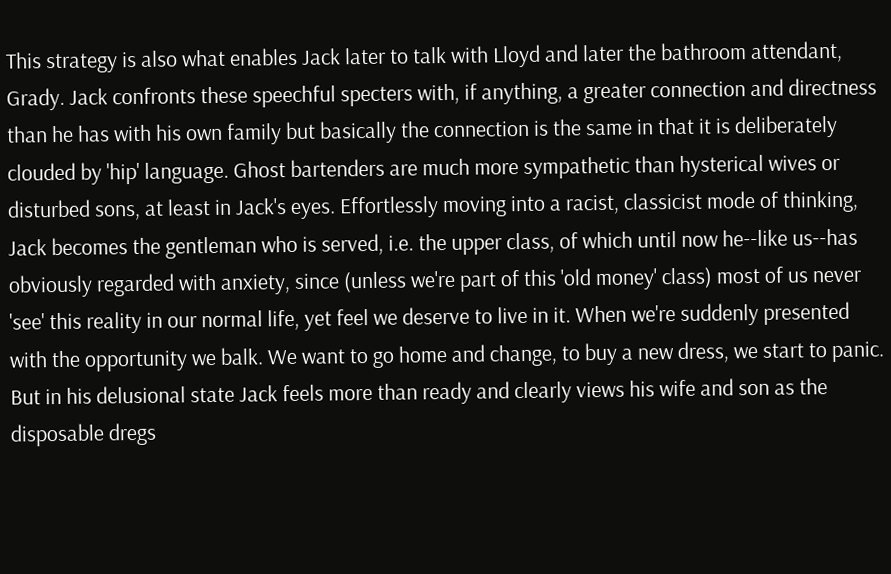This strategy is also what enables Jack later to talk with Lloyd and later the bathroom attendant, Grady. Jack confronts these speechful specters with, if anything, a greater connection and directness than he has with his own family but basically the connection is the same in that it is deliberately clouded by 'hip' language. Ghost bartenders are much more sympathetic than hysterical wives or disturbed sons, at least in Jack's eyes. Effortlessly moving into a racist, classicist mode of thinking, Jack becomes the gentleman who is served, i.e. the upper class, of which until now he--like us--has obviously regarded with anxiety, since (unless we're part of this 'old money' class) most of us never 'see' this reality in our normal life, yet feel we deserve to live in it. When we're suddenly presented with the opportunity we balk. We want to go home and change, to buy a new dress, we start to panic. But in his delusional state Jack feels more than ready and clearly views his wife and son as the disposable dregs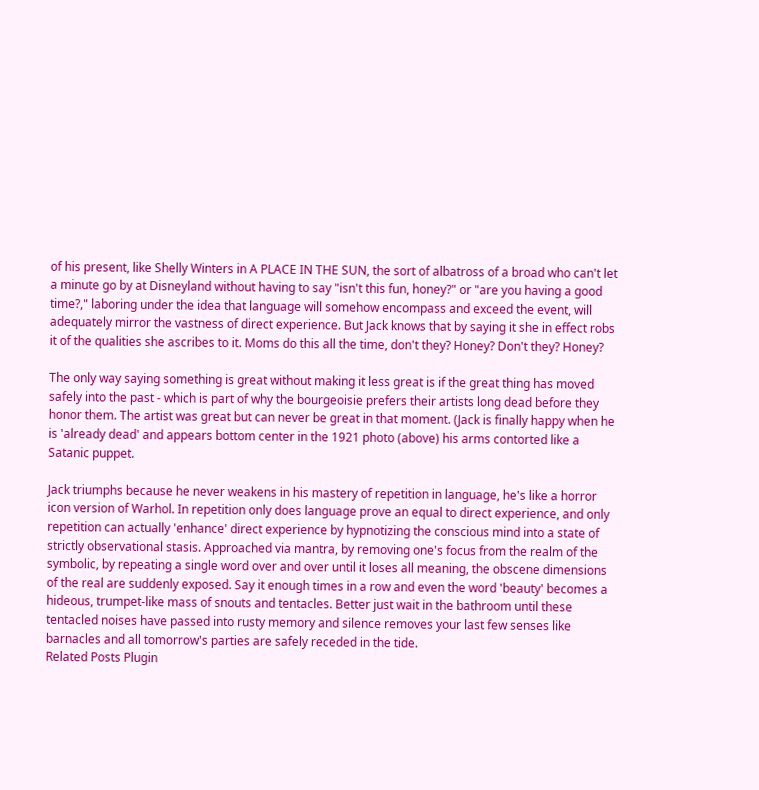of his present, like Shelly Winters in A PLACE IN THE SUN, the sort of albatross of a broad who can't let a minute go by at Disneyland without having to say "isn't this fun, honey?" or "are you having a good time?," laboring under the idea that language will somehow encompass and exceed the event, will adequately mirror the vastness of direct experience. But Jack knows that by saying it she in effect robs it of the qualities she ascribes to it. Moms do this all the time, don't they? Honey? Don't they? Honey?

The only way saying something is great without making it less great is if the great thing has moved safely into the past - which is part of why the bourgeoisie prefers their artists long dead before they honor them. The artist was great but can never be great in that moment. (Jack is finally happy when he is 'already dead' and appears bottom center in the 1921 photo (above) his arms contorted like a Satanic puppet.

Jack triumphs because he never weakens in his mastery of repetition in language, he's like a horror icon version of Warhol. In repetition only does language prove an equal to direct experience, and only repetition can actually 'enhance' direct experience by hypnotizing the conscious mind into a state of strictly observational stasis. Approached via mantra, by removing one's focus from the realm of the symbolic, by repeating a single word over and over until it loses all meaning, the obscene dimensions of the real are suddenly exposed. Say it enough times in a row and even the word 'beauty' becomes a hideous, trumpet-like mass of snouts and tentacles. Better just wait in the bathroom until these tentacled noises have passed into rusty memory and silence removes your last few senses like barnacles and all tomorrow's parties are safely receded in the tide.
Related Posts Plugin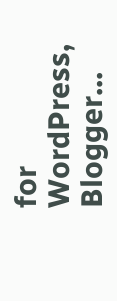for WordPress, Blogger...